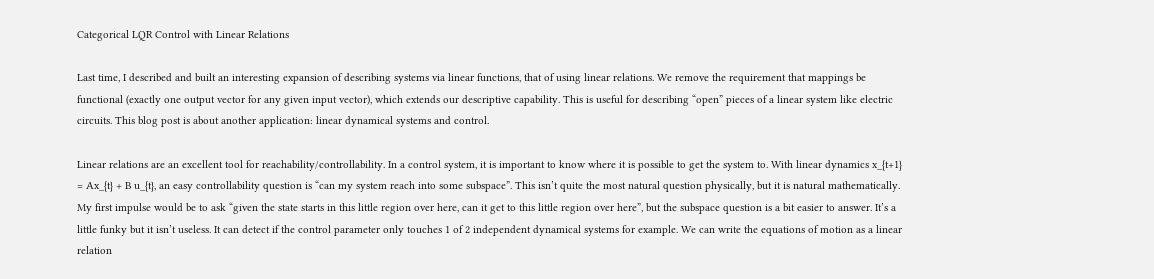Categorical LQR Control with Linear Relations

Last time, I described and built an interesting expansion of describing systems via linear functions, that of using linear relations. We remove the requirement that mappings be functional (exactly one output vector for any given input vector), which extends our descriptive capability. This is useful for describing “open” pieces of a linear system like electric circuits. This blog post is about another application: linear dynamical systems and control.

Linear relations are an excellent tool for reachability/controllability. In a control system, it is important to know where it is possible to get the system to. With linear dynamics x_{t+1} = Ax_{t} + B u_{t}, an easy controllability question is “can my system reach into some subspace”. This isn’t quite the most natural question physically, but it is natural mathematically. My first impulse would be to ask “given the state starts in this little region over here, can it get to this little region over here”, but the subspace question is a bit easier to answer. It’s a little funky but it isn’t useless. It can detect if the control parameter only touches 1 of 2 independent dynamical systems for example. We can write the equations of motion as a linear relation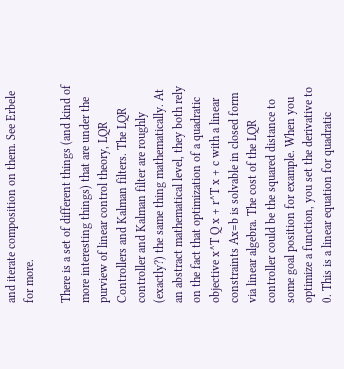and iterate composition on them. See Erbele for more.

There is a set of different things (and kind of more interesting things) that are under the purview of linear control theory, LQR Controllers and Kalman filters. The LQR controller and Kalman filter are roughly (exactly?) the same thing mathematically. At an abstract mathematical level, they both rely on the fact that optimization of a quadratic objective x^T Q x + r^T x + c with a linear constraints Ax=b is solvable in closed form via linear algebra. The cost of the LQR controller could be the squared distance to some goal position for example. When you optimize a function, you set the derivative to 0. This is a linear equation for quadratic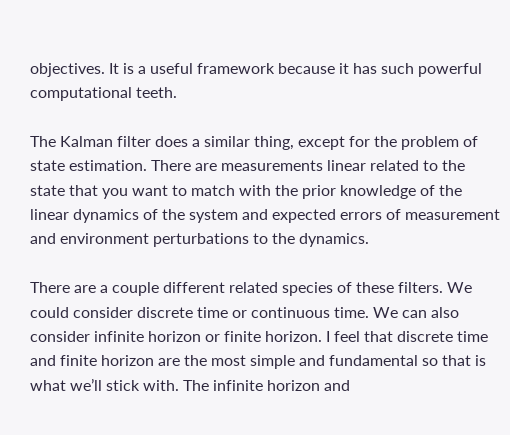objectives. It is a useful framework because it has such powerful computational teeth.

The Kalman filter does a similar thing, except for the problem of state estimation. There are measurements linear related to the state that you want to match with the prior knowledge of the linear dynamics of the system and expected errors of measurement and environment perturbations to the dynamics.

There are a couple different related species of these filters. We could consider discrete time or continuous time. We can also consider infinite horizon or finite horizon. I feel that discrete time and finite horizon are the most simple and fundamental so that is what we’ll stick with. The infinite horizon and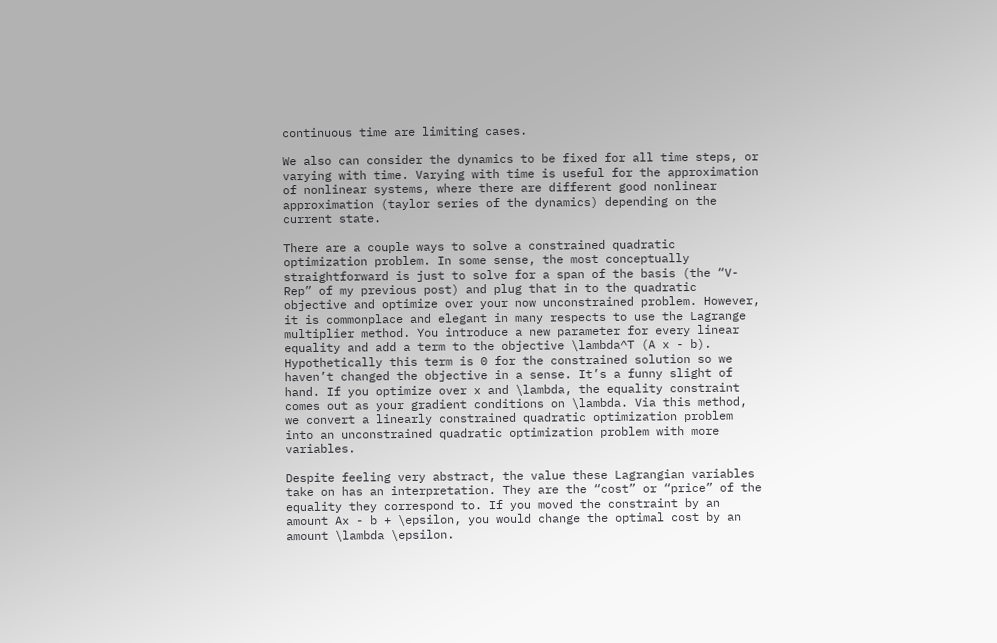continuous time are limiting cases.

We also can consider the dynamics to be fixed for all time steps, or varying with time. Varying with time is useful for the approximation of nonlinear systems, where there are different good nonlinear approximation (taylor series of the dynamics) depending on the current state.

There are a couple ways to solve a constrained quadratic optimization problem. In some sense, the most conceptually straightforward is just to solve for a span of the basis (the “V-Rep” of my previous post) and plug that in to the quadratic objective and optimize over your now unconstrained problem. However, it is commonplace and elegant in many respects to use the Lagrange multiplier method. You introduce a new parameter for every linear equality and add a term to the objective \lambda^T (A x - b). Hypothetically this term is 0 for the constrained solution so we haven’t changed the objective in a sense. It’s a funny slight of hand. If you optimize over x and \lambda, the equality constraint comes out as your gradient conditions on \lambda. Via this method, we convert a linearly constrained quadratic optimization problem into an unconstrained quadratic optimization problem with more variables.

Despite feeling very abstract, the value these Lagrangian variables take on has an interpretation. They are the “cost” or “price” of the equality they correspond to. If you moved the constraint by an amount Ax - b + \epsilon, you would change the optimal cost by an amount \lambda \epsilon.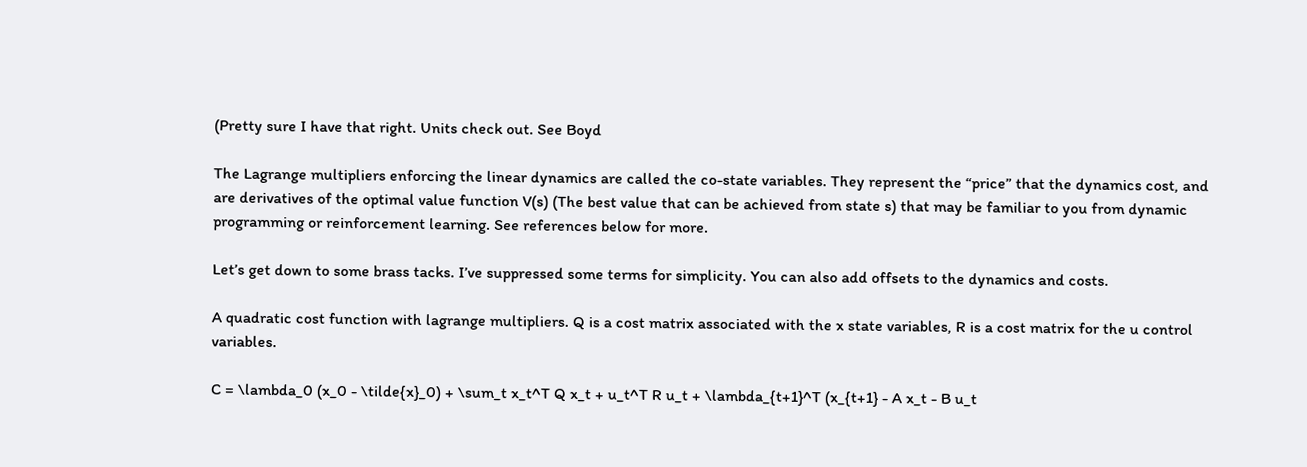(Pretty sure I have that right. Units check out. See Boyd

The Lagrange multipliers enforcing the linear dynamics are called the co-state variables. They represent the “price” that the dynamics cost, and are derivatives of the optimal value function V(s) (The best value that can be achieved from state s) that may be familiar to you from dynamic programming or reinforcement learning. See references below for more.

Let’s get down to some brass tacks. I’ve suppressed some terms for simplicity. You can also add offsets to the dynamics and costs.

A quadratic cost function with lagrange multipliers. Q is a cost matrix associated with the x state variables, R is a cost matrix for the u control variables.

C = \lambda_0 (x_0 - \tilde{x}_0) + \sum_t x_t^T Q x_t + u_t^T R u_t + \lambda_{t+1}^T (x_{t+1} - A x_t - B u_t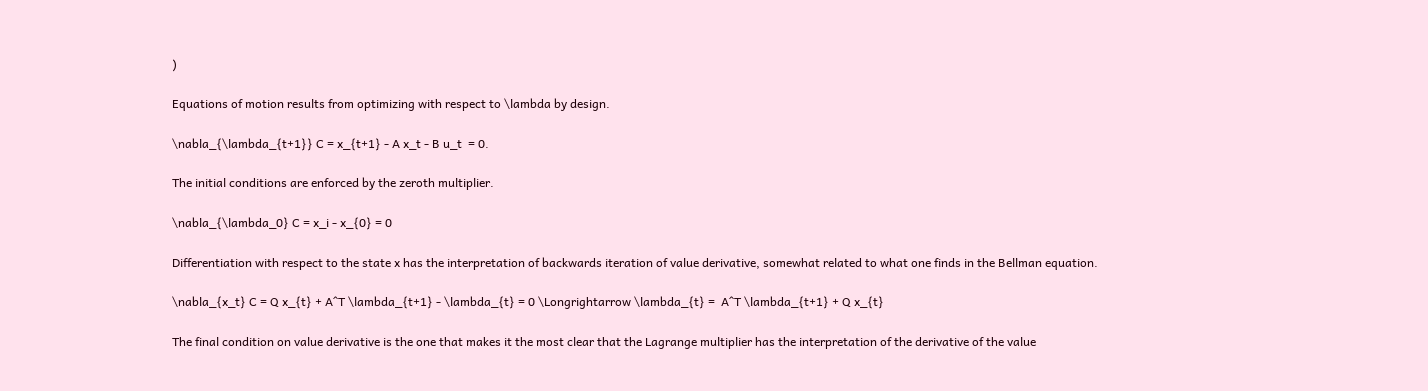)

Equations of motion results from optimizing with respect to \lambda by design.

\nabla_{\lambda_{t+1}} C = x_{t+1} - A x_t - B u_t  = 0.

The initial conditions are enforced by the zeroth multiplier.

\nabla_{\lambda_0} C = x_i - x_{0} = 0

Differentiation with respect to the state x has the interpretation of backwards iteration of value derivative, somewhat related to what one finds in the Bellman equation.

\nabla_{x_t} C = Q x_{t} + A^T \lambda_{t+1} - \lambda_{t} = 0 \Longrightarrow \lambda_{t} =  A^T \lambda_{t+1} + Q x_{t}

The final condition on value derivative is the one that makes it the most clear that the Lagrange multiplier has the interpretation of the derivative of the value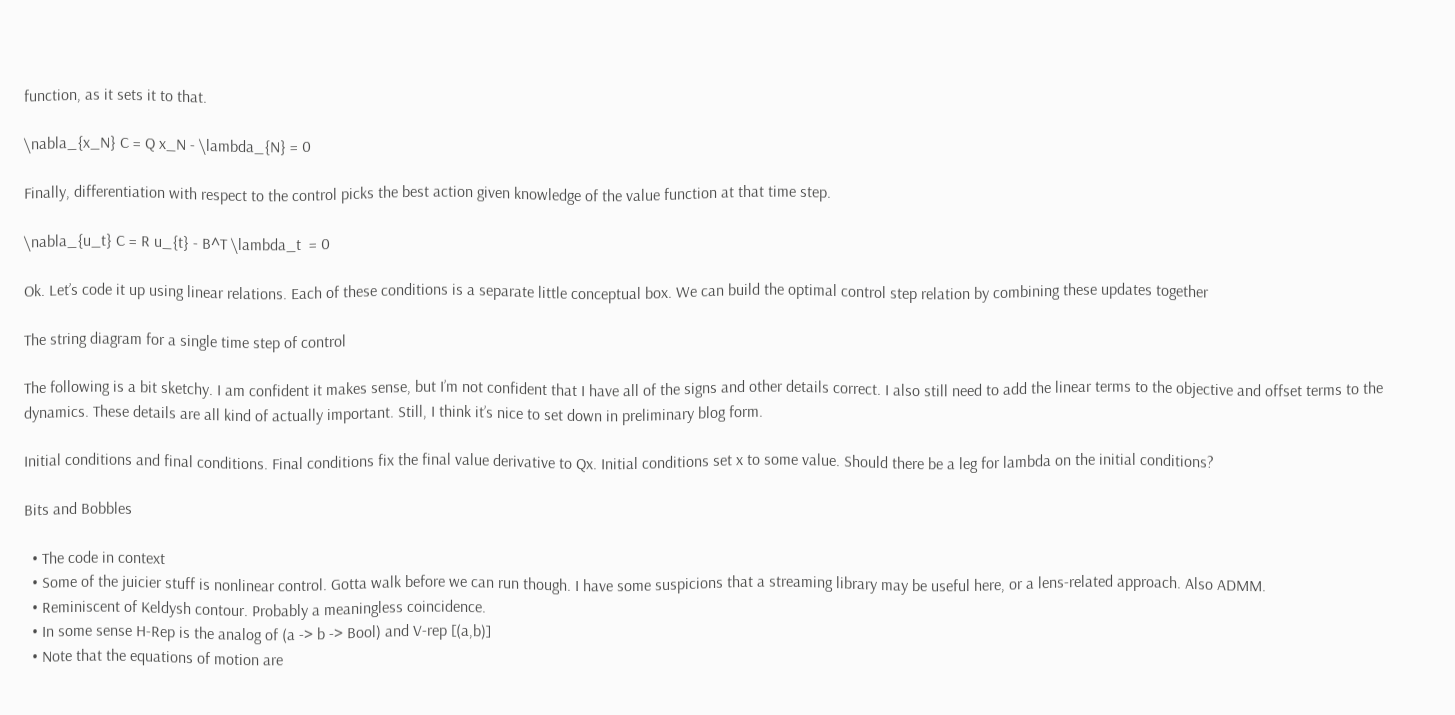function, as it sets it to that.

\nabla_{x_N} C = Q x_N - \lambda_{N} = 0

Finally, differentiation with respect to the control picks the best action given knowledge of the value function at that time step.

\nabla_{u_t} C = R u_{t} - B^T \lambda_t  = 0

Ok. Let’s code it up using linear relations. Each of these conditions is a separate little conceptual box. We can build the optimal control step relation by combining these updates together

The string diagram for a single time step of control

The following is a bit sketchy. I am confident it makes sense, but I’m not confident that I have all of the signs and other details correct. I also still need to add the linear terms to the objective and offset terms to the dynamics. These details are all kind of actually important. Still, I think it’s nice to set down in preliminary blog form.

Initial conditions and final conditions. Final conditions fix the final value derivative to Qx. Initial conditions set x to some value. Should there be a leg for lambda on the initial conditions?

Bits and Bobbles

  • The code in context
  • Some of the juicier stuff is nonlinear control. Gotta walk before we can run though. I have some suspicions that a streaming library may be useful here, or a lens-related approach. Also ADMM.
  • Reminiscent of Keldysh contour. Probably a meaningless coincidence.
  • In some sense H-Rep is the analog of (a -> b -> Bool) and V-rep [(a,b)]
  • Note that the equations of motion are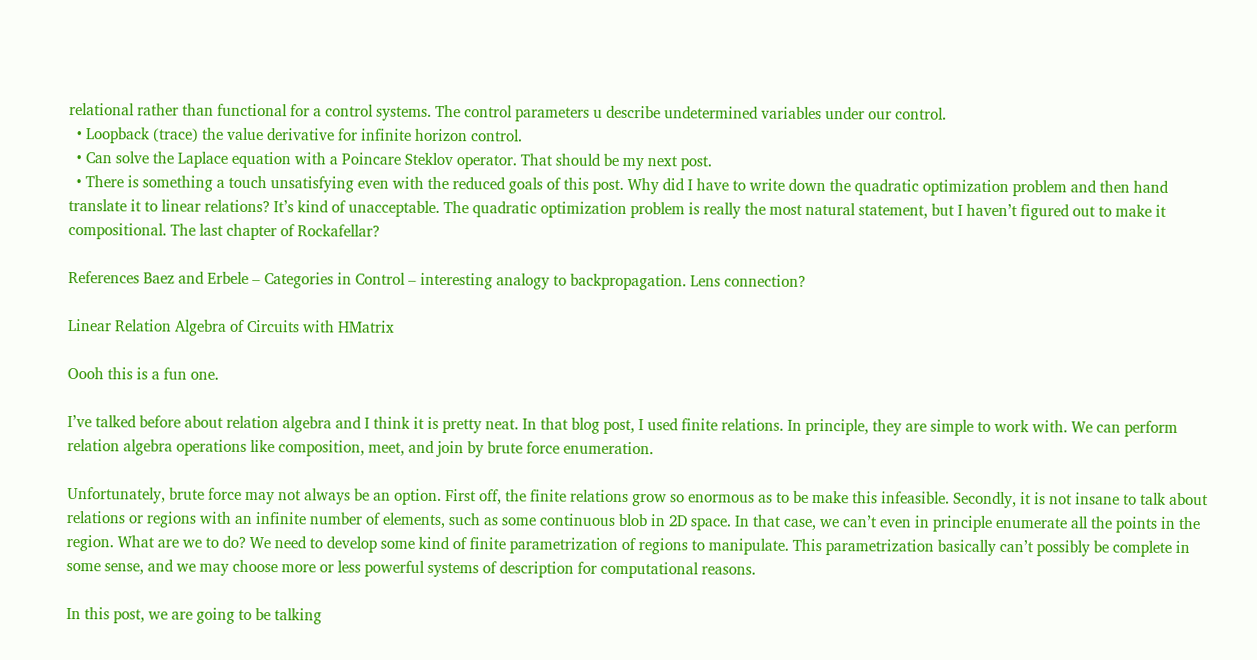relational rather than functional for a control systems. The control parameters u describe undetermined variables under our control.
  • Loopback (trace) the value derivative for infinite horizon control.
  • Can solve the Laplace equation with a Poincare Steklov operator. That should be my next post.
  • There is something a touch unsatisfying even with the reduced goals of this post. Why did I have to write down the quadratic optimization problem and then hand translate it to linear relations? It’s kind of unacceptable. The quadratic optimization problem is really the most natural statement, but I haven’t figured out to make it compositional. The last chapter of Rockafellar?

References Baez and Erbele – Categories in Control – interesting analogy to backpropagation. Lens connection?

Linear Relation Algebra of Circuits with HMatrix

Oooh this is a fun one.

I’ve talked before about relation algebra and I think it is pretty neat. In that blog post, I used finite relations. In principle, they are simple to work with. We can perform relation algebra operations like composition, meet, and join by brute force enumeration.

Unfortunately, brute force may not always be an option. First off, the finite relations grow so enormous as to be make this infeasible. Secondly, it is not insane to talk about relations or regions with an infinite number of elements, such as some continuous blob in 2D space. In that case, we can’t even in principle enumerate all the points in the region. What are we to do? We need to develop some kind of finite parametrization of regions to manipulate. This parametrization basically can’t possibly be complete in some sense, and we may choose more or less powerful systems of description for computational reasons.

In this post, we are going to be talking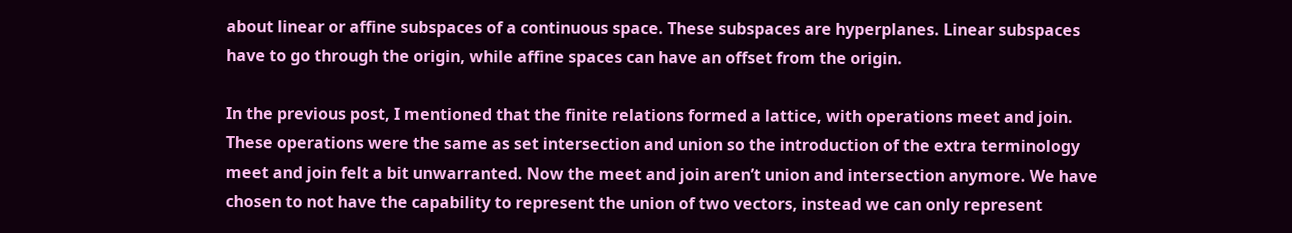about linear or affine subspaces of a continuous space. These subspaces are hyperplanes. Linear subspaces have to go through the origin, while affine spaces can have an offset from the origin.

In the previous post, I mentioned that the finite relations formed a lattice, with operations meet and join. These operations were the same as set intersection and union so the introduction of the extra terminology meet and join felt a bit unwarranted. Now the meet and join aren’t union and intersection anymore. We have chosen to not have the capability to represent the union of two vectors, instead we can only represent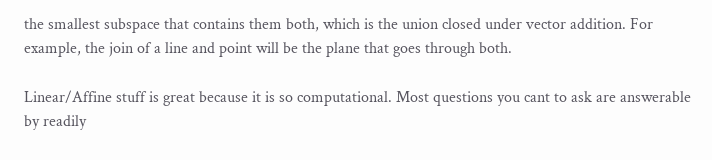the smallest subspace that contains them both, which is the union closed under vector addition. For example, the join of a line and point will be the plane that goes through both.

Linear/Affine stuff is great because it is so computational. Most questions you cant to ask are answerable by readily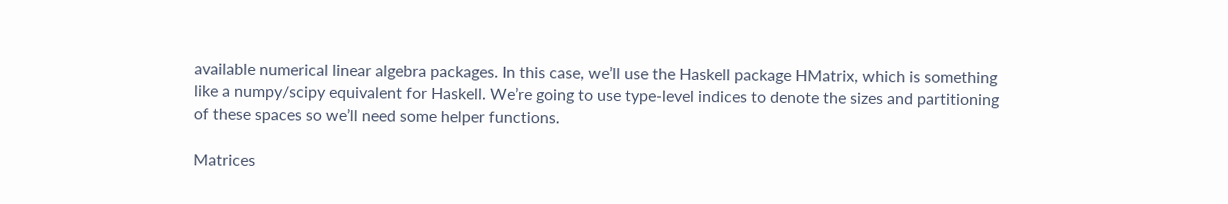available numerical linear algebra packages. In this case, we’ll use the Haskell package HMatrix, which is something like a numpy/scipy equivalent for Haskell. We’re going to use type-level indices to denote the sizes and partitioning of these spaces so we’ll need some helper functions.

Matrices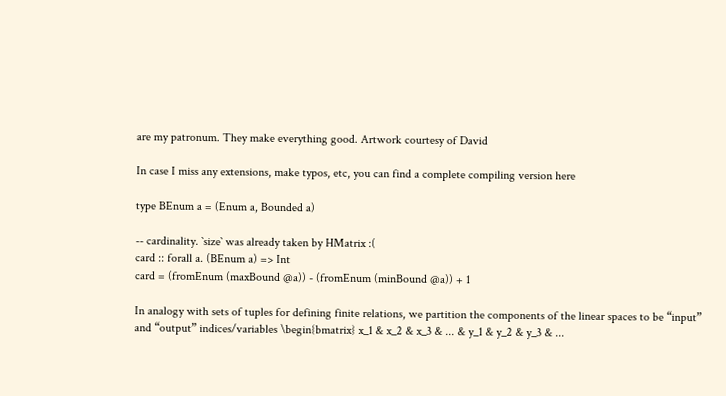are my patronum. They make everything good. Artwork courtesy of David

In case I miss any extensions, make typos, etc, you can find a complete compiling version here

type BEnum a = (Enum a, Bounded a)

-- cardinality. `size` was already taken by HMatrix :(
card :: forall a. (BEnum a) => Int
card = (fromEnum (maxBound @a)) - (fromEnum (minBound @a)) + 1

In analogy with sets of tuples for defining finite relations, we partition the components of the linear spaces to be “input” and “output” indices/variables \begin{bmatrix} x_1 & x_2 & x_3 & ... & y_1 & y_2 & y_3 & ...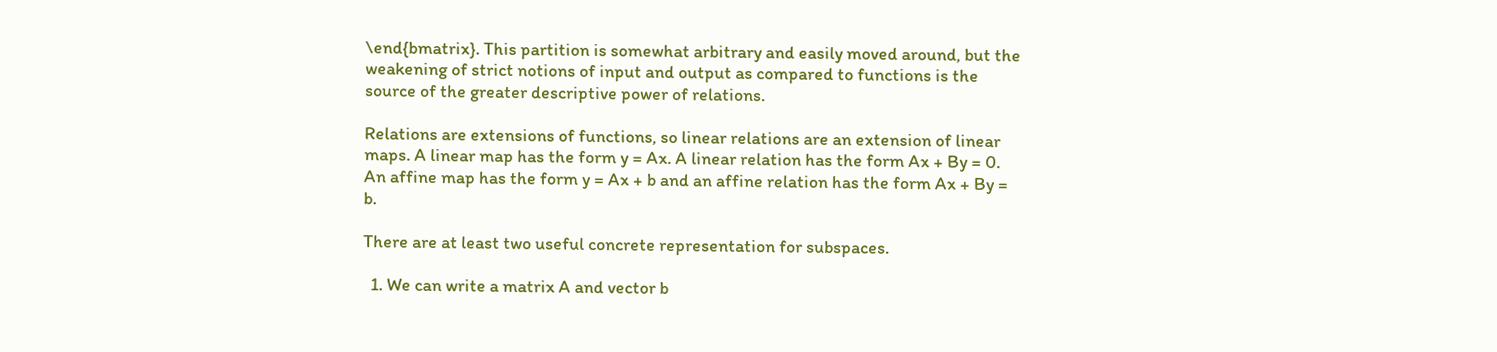\end{bmatrix}. This partition is somewhat arbitrary and easily moved around, but the weakening of strict notions of input and output as compared to functions is the source of the greater descriptive power of relations.

Relations are extensions of functions, so linear relations are an extension of linear maps. A linear map has the form y = Ax. A linear relation has the form Ax + By = 0. An affine map has the form y = Ax + b and an affine relation has the form Ax + By = b.

There are at least two useful concrete representation for subspaces.

  1. We can write a matrix A and vector b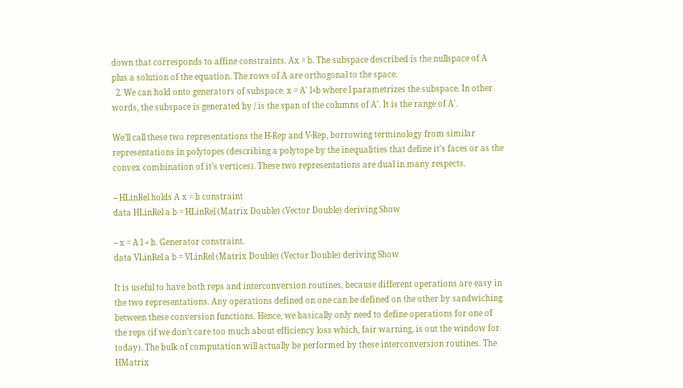down that corresponds to affine constraints. Ax = b. The subspace described is the nullspace of A plus a solution of the equation. The rows of A are orthogonal to the space.
  2. We can hold onto generators of subspace. x = A' l+b where l parametrizes the subspace. In other words, the subspace is generated by / is the span of the columns of A'. It is the range of A'.

We’ll call these two representations the H-Rep and V-Rep, borrowing terminology from similar representations in polytopes (describing a polytope by the inequalities that define it’s faces or as the convex combination of it’s vertices). These two representations are dual in many respects.

-- HLinRel holds A x = b constraint
data HLinRel a b = HLinRel (Matrix Double) (Vector Double) deriving Show

-- x = A l + b. Generator constraint.
data VLinRel a b = VLinRel (Matrix Double) (Vector Double) deriving Show

It is useful to have both reps and interconversion routines, because different operations are easy in the two representations. Any operations defined on one can be defined on the other by sandwiching between these conversion functions. Hence, we basically only need to define operations for one of the reps (if we don’t care too much about efficiency loss which, fair warning, is out the window for today). The bulk of computation will actually be performed by these interconversion routines. The HMatrix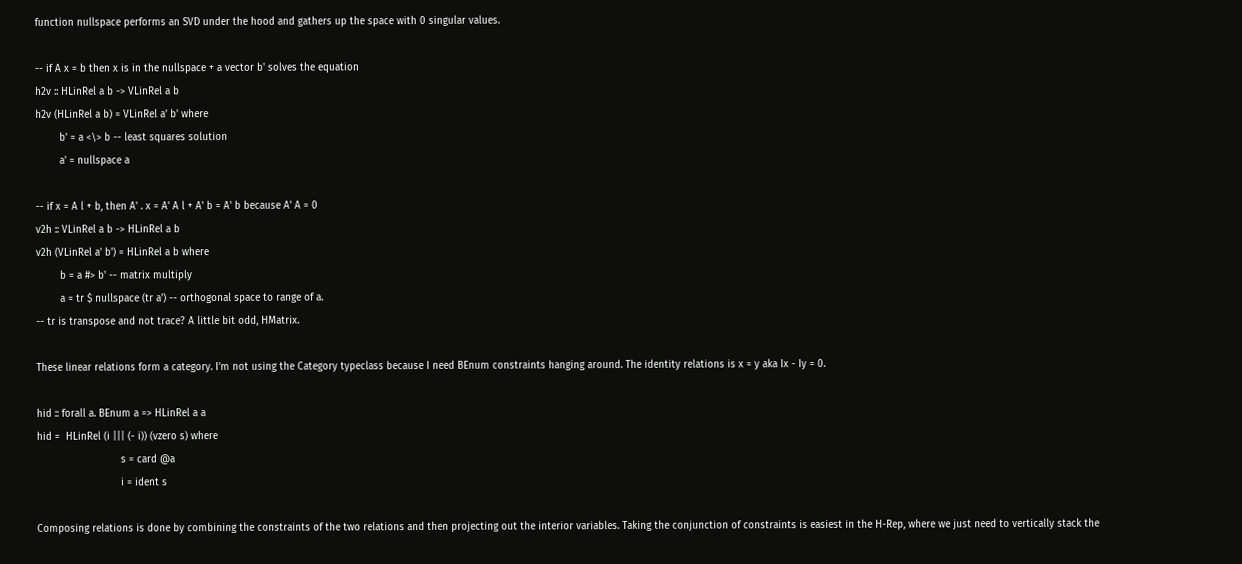function nullspace performs an SVD under the hood and gathers up the space with 0 singular values.

-- if A x = b then x is in the nullspace + a vector b' solves the equation
h2v :: HLinRel a b -> VLinRel a b
h2v (HLinRel a b) = VLinRel a' b' where
        b' = a <\> b -- least squares solution
        a' = nullspace a

-- if x = A l + b, then A' . x = A' A l + A' b = A' b because A' A = 0
v2h :: VLinRel a b -> HLinRel a b
v2h (VLinRel a' b') = HLinRel a b where
        b = a #> b' -- matrix multiply
        a = tr $ nullspace (tr a') -- orthogonal space to range of a.
-- tr is transpose and not trace? A little bit odd, HMatrix.

These linear relations form a category. I’m not using the Category typeclass because I need BEnum constraints hanging around. The identity relations is x = y aka Ix - Iy = 0.

hid :: forall a. BEnum a => HLinRel a a
hid =  HLinRel (i ||| (- i)) (vzero s) where
                            s = card @a
                            i = ident s

Composing relations is done by combining the constraints of the two relations and then projecting out the interior variables. Taking the conjunction of constraints is easiest in the H-Rep, where we just need to vertically stack the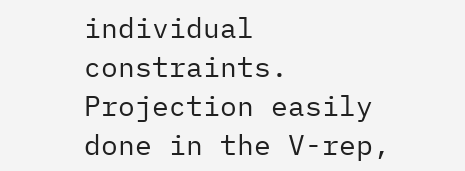individual constraints. Projection easily done in the V-rep,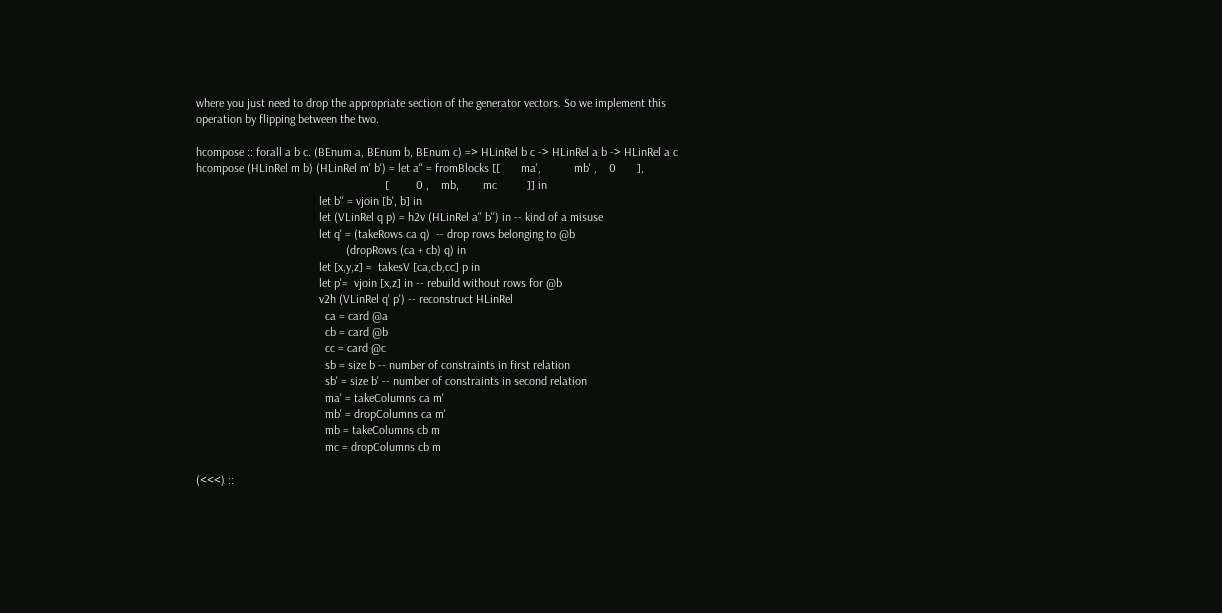where you just need to drop the appropriate section of the generator vectors. So we implement this operation by flipping between the two.

hcompose :: forall a b c. (BEnum a, BEnum b, BEnum c) => HLinRel b c -> HLinRel a b -> HLinRel a c
hcompose (HLinRel m b) (HLinRel m' b') = let a'' = fromBlocks [[       ma',           mb' ,    0       ],
                                                               [         0 ,    mb,        mc          ]] in
                                         let b'' = vjoin [b', b] in
                                         let (VLinRel q p) = h2v (HLinRel a'' b'') in -- kind of a misuse
                                         let q' = (takeRows ca q)  -- drop rows belonging to @b
                                                  (dropRows (ca + cb) q) in
                                         let [x,y,z] =  takesV [ca,cb,cc] p in
                                         let p'=  vjoin [x,z] in -- rebuild without rows for @b
                                         v2h (VLinRel q' p') -- reconstruct HLinRel
                                           ca = card @a
                                           cb = card @b
                                           cc = card @c
                                           sb = size b -- number of constraints in first relation
                                           sb' = size b' -- number of constraints in second relation
                                           ma' = takeColumns ca m'
                                           mb' = dropColumns ca m'
                                           mb = takeColumns cb m
                                           mc = dropColumns cb m

(<<<) ::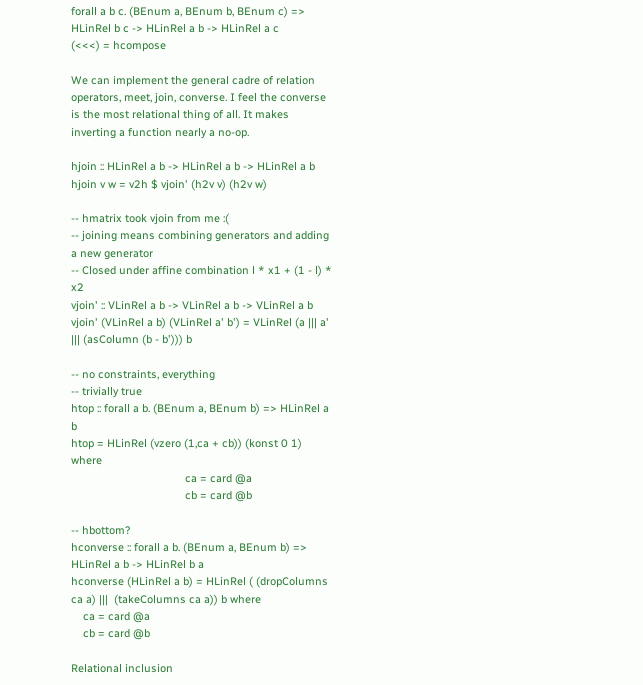forall a b c. (BEnum a, BEnum b, BEnum c) => HLinRel b c -> HLinRel a b -> HLinRel a c
(<<<) = hcompose

We can implement the general cadre of relation operators, meet, join, converse. I feel the converse is the most relational thing of all. It makes inverting a function nearly a no-op.

hjoin :: HLinRel a b -> HLinRel a b -> HLinRel a b
hjoin v w = v2h $ vjoin' (h2v v) (h2v w)

-- hmatrix took vjoin from me :(
-- joining means combining generators and adding a new generator
-- Closed under affine combination l * x1 + (1 - l) * x2
vjoin' :: VLinRel a b -> VLinRel a b -> VLinRel a b
vjoin' (VLinRel a b) (VLinRel a' b') = VLinRel (a ||| a' ||| (asColumn (b - b'))) b

-- no constraints, everything
-- trivially true
htop :: forall a b. (BEnum a, BEnum b) => HLinRel a b
htop = HLinRel (vzero (1,ca + cb)) (konst 0 1) where
                                      ca = card @a
                                      cb = card @b

-- hbottom?
hconverse :: forall a b. (BEnum a, BEnum b) => HLinRel a b -> HLinRel b a
hconverse (HLinRel a b) = HLinRel ( (dropColumns ca a) |||  (takeColumns ca a)) b where
    ca = card @a
    cb = card @b

Relational inclusion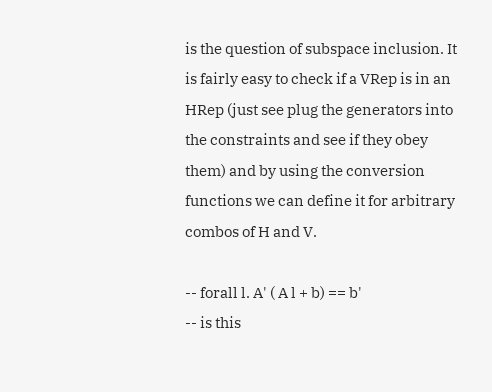is the question of subspace inclusion. It is fairly easy to check if a VRep is in an HRep (just see plug the generators into the constraints and see if they obey them) and by using the conversion functions we can define it for arbitrary combos of H and V.

-- forall l. A' ( A l + b) == b'
-- is this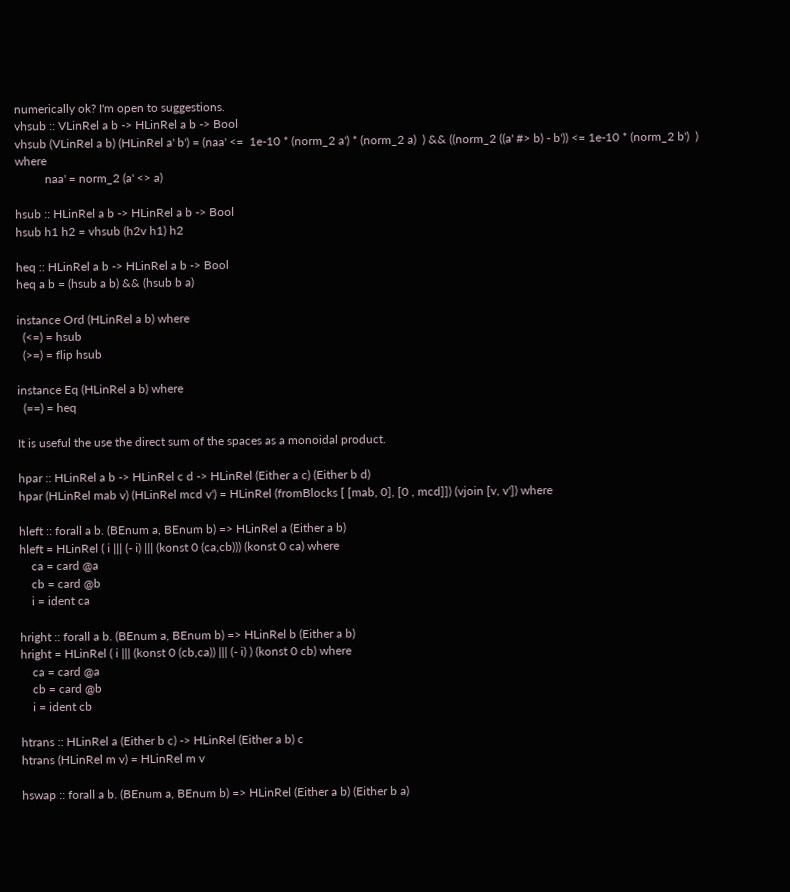numerically ok? I'm open to suggestions.
vhsub :: VLinRel a b -> HLinRel a b -> Bool
vhsub (VLinRel a b) (HLinRel a' b') = (naa' <=  1e-10 * (norm_2 a') * (norm_2 a)  ) && ((norm_2 ((a' #> b) - b')) <= 1e-10 * (norm_2 b')  ) where
          naa' = norm_2 (a' <> a)

hsub :: HLinRel a b -> HLinRel a b -> Bool
hsub h1 h2 = vhsub (h2v h1) h2

heq :: HLinRel a b -> HLinRel a b -> Bool
heq a b = (hsub a b) && (hsub b a)

instance Ord (HLinRel a b) where
  (<=) = hsub
  (>=) = flip hsub

instance Eq (HLinRel a b) where
  (==) = heq

It is useful the use the direct sum of the spaces as a monoidal product.

hpar :: HLinRel a b -> HLinRel c d -> HLinRel (Either a c) (Either b d)
hpar (HLinRel mab v) (HLinRel mcd v') = HLinRel (fromBlocks [ [mab, 0], [0 , mcd]]) (vjoin [v, v']) where

hleft :: forall a b. (BEnum a, BEnum b) => HLinRel a (Either a b)
hleft = HLinRel ( i ||| (- i) ||| (konst 0 (ca,cb))) (konst 0 ca) where
    ca = card @a
    cb = card @b
    i = ident ca

hright :: forall a b. (BEnum a, BEnum b) => HLinRel b (Either a b)
hright = HLinRel ( i ||| (konst 0 (cb,ca)) ||| (- i) ) (konst 0 cb) where
    ca = card @a
    cb = card @b
    i = ident cb

htrans :: HLinRel a (Either b c) -> HLinRel (Either a b) c
htrans (HLinRel m v) = HLinRel m v

hswap :: forall a b. (BEnum a, BEnum b) => HLinRel (Either a b) (Either b a)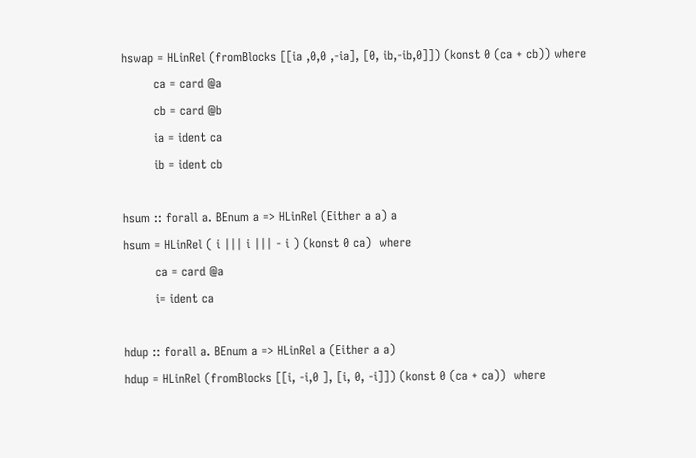hswap = HLinRel (fromBlocks [[ia ,0,0 ,-ia], [0, ib,-ib,0]]) (konst 0 (ca + cb)) where
        ca = card @a
        cb = card @b
        ia = ident ca
        ib = ident cb

hsum :: forall a. BEnum a => HLinRel (Either a a) a
hsum = HLinRel ( i ||| i ||| - i ) (konst 0 ca)  where
        ca = card @a
        i= ident ca

hdup :: forall a. BEnum a => HLinRel a (Either a a)
hdup = HLinRel (fromBlocks [[i, -i,0 ], [i, 0, -i]]) (konst 0 (ca + ca))  where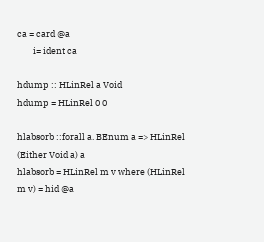ca = card @a
        i= ident ca

hdump :: HLinRel a Void
hdump = HLinRel 0 0

hlabsorb ::forall a. BEnum a => HLinRel (Either Void a) a
hlabsorb = HLinRel m v where (HLinRel m v) = hid @a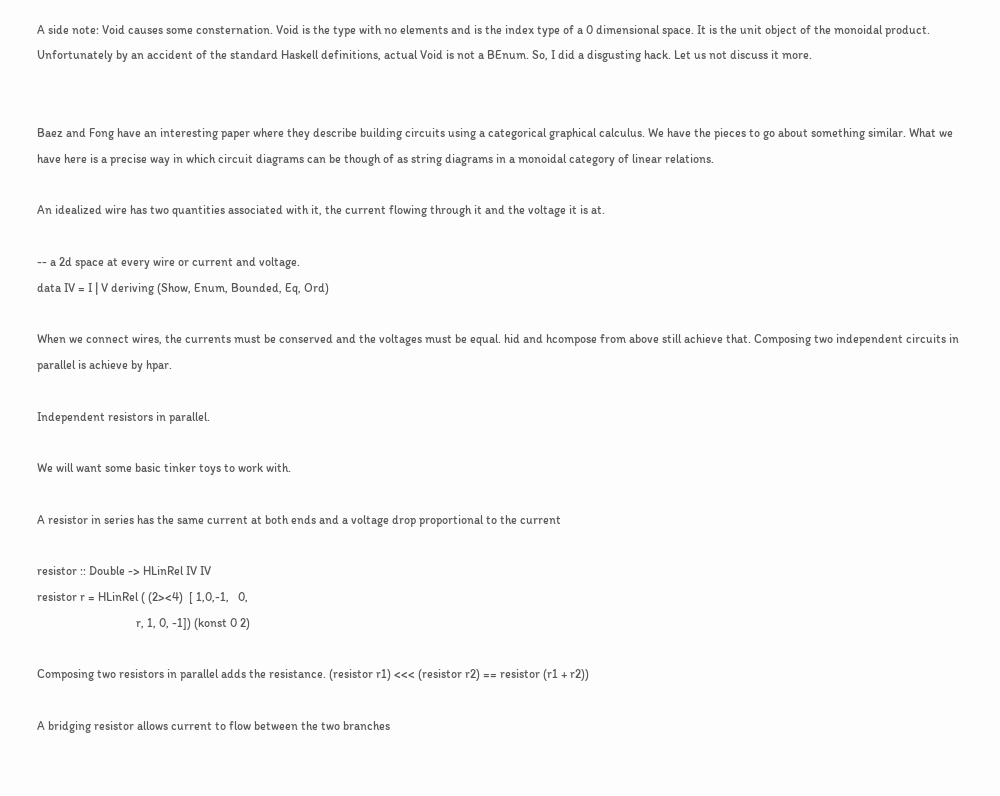A side note: Void causes some consternation. Void is the type with no elements and is the index type of a 0 dimensional space. It is the unit object of the monoidal product. Unfortunately by an accident of the standard Haskell definitions, actual Void is not a BEnum. So, I did a disgusting hack. Let us not discuss it more.


Baez and Fong have an interesting paper where they describe building circuits using a categorical graphical calculus. We have the pieces to go about something similar. What we have here is a precise way in which circuit diagrams can be though of as string diagrams in a monoidal category of linear relations.

An idealized wire has two quantities associated with it, the current flowing through it and the voltage it is at.

-- a 2d space at every wire or current and voltage.
data IV = I | V deriving (Show, Enum, Bounded, Eq, Ord)

When we connect wires, the currents must be conserved and the voltages must be equal. hid and hcompose from above still achieve that. Composing two independent circuits in parallel is achieve by hpar.

Independent resistors in parallel.

We will want some basic tinker toys to work with.

A resistor in series has the same current at both ends and a voltage drop proportional to the current

resistor :: Double -> HLinRel IV IV
resistor r = HLinRel ( (2><4)  [ 1,0,-1,   0,
                                 r, 1, 0, -1]) (konst 0 2)

Composing two resistors in parallel adds the resistance. (resistor r1) <<< (resistor r2) == resistor (r1 + r2))

A bridging resistor allows current to flow between the two branches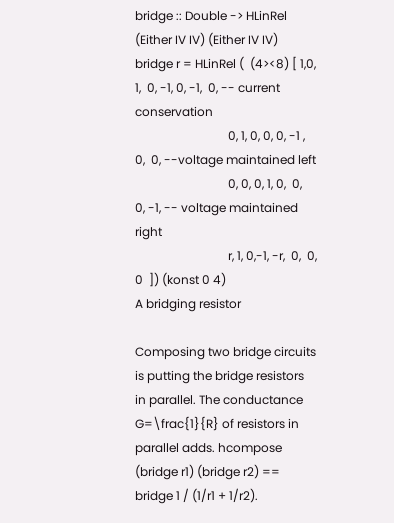bridge :: Double -> HLinRel (Either IV IV) (Either IV IV)
bridge r = HLinRel (  (4><8) [ 1,0, 1,  0, -1, 0, -1,  0, -- current conservation
                               0, 1, 0, 0, 0, -1 , 0,  0, --voltage maintained left
                               0, 0, 0, 1, 0,  0,  0, -1, -- voltage maintained right
                               r, 1, 0,-1, -r,  0,  0, 0  ]) (konst 0 4)
A bridging resistor

Composing two bridge circuits is putting the bridge resistors in parallel. The conductance G=\frac{1}{R} of resistors in parallel adds. hcompose (bridge r1) (bridge r2) == bridge 1 / (1/r1 + 1/r2).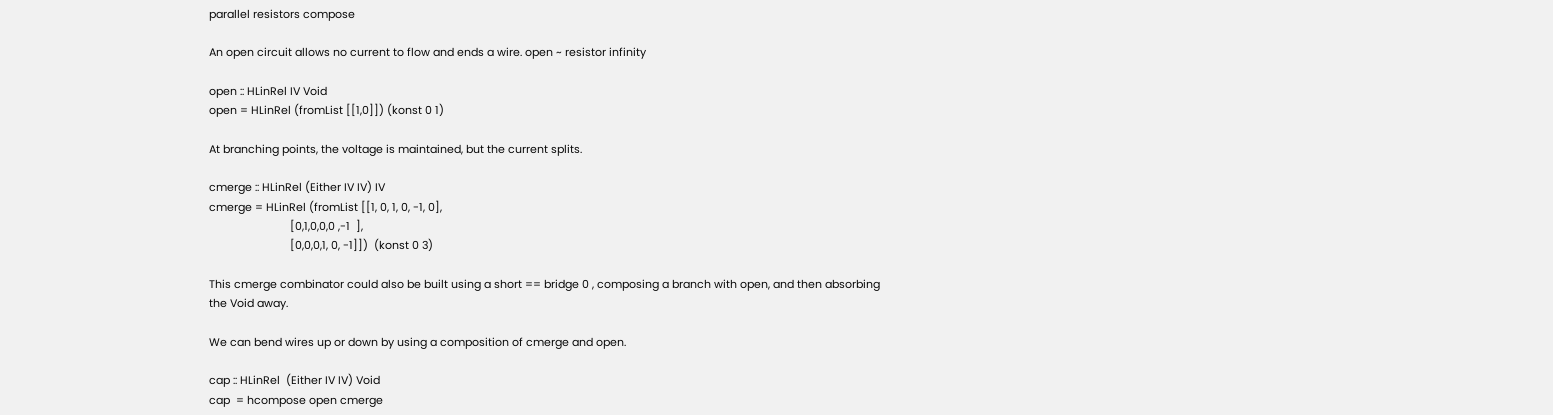parallel resistors compose

An open circuit allows no current to flow and ends a wire. open ~ resistor infinity

open :: HLinRel IV Void
open = HLinRel (fromList [[1,0]]) (konst 0 1)

At branching points, the voltage is maintained, but the current splits.

cmerge :: HLinRel (Either IV IV) IV
cmerge = HLinRel (fromList [[1, 0, 1, 0, -1, 0],
                           [0,1,0,0,0 ,-1  ],
                           [0,0,0,1, 0, -1]])  (konst 0 3)

This cmerge combinator could also be built using a short == bridge 0 , composing a branch with open, and then absorbing the Void away.

We can bend wires up or down by using a composition of cmerge and open.

cap :: HLinRel  (Either IV IV) Void
cap  = hcompose open cmerge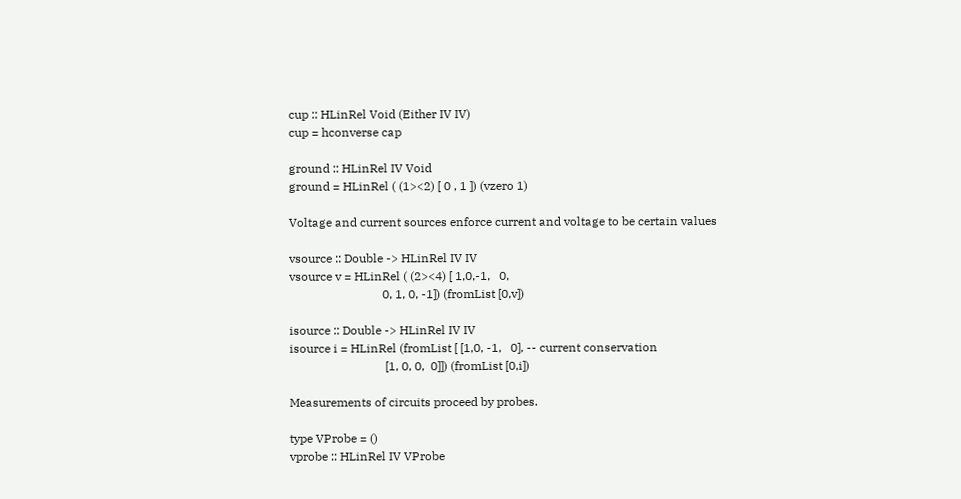cup :: HLinRel Void (Either IV IV)
cup = hconverse cap

ground :: HLinRel IV Void
ground = HLinRel ( (1><2) [ 0 , 1 ]) (vzero 1)

Voltage and current sources enforce current and voltage to be certain values

vsource :: Double -> HLinRel IV IV
vsource v = HLinRel ( (2><4) [ 1,0,-1,   0,
                               0, 1, 0, -1]) (fromList [0,v])

isource :: Double -> HLinRel IV IV
isource i = HLinRel (fromList [ [1,0, -1,   0], -- current conservation
                                [1, 0, 0,  0]]) (fromList [0,i])

Measurements of circuits proceed by probes.

type VProbe = ()
vprobe :: HLinRel IV VProbe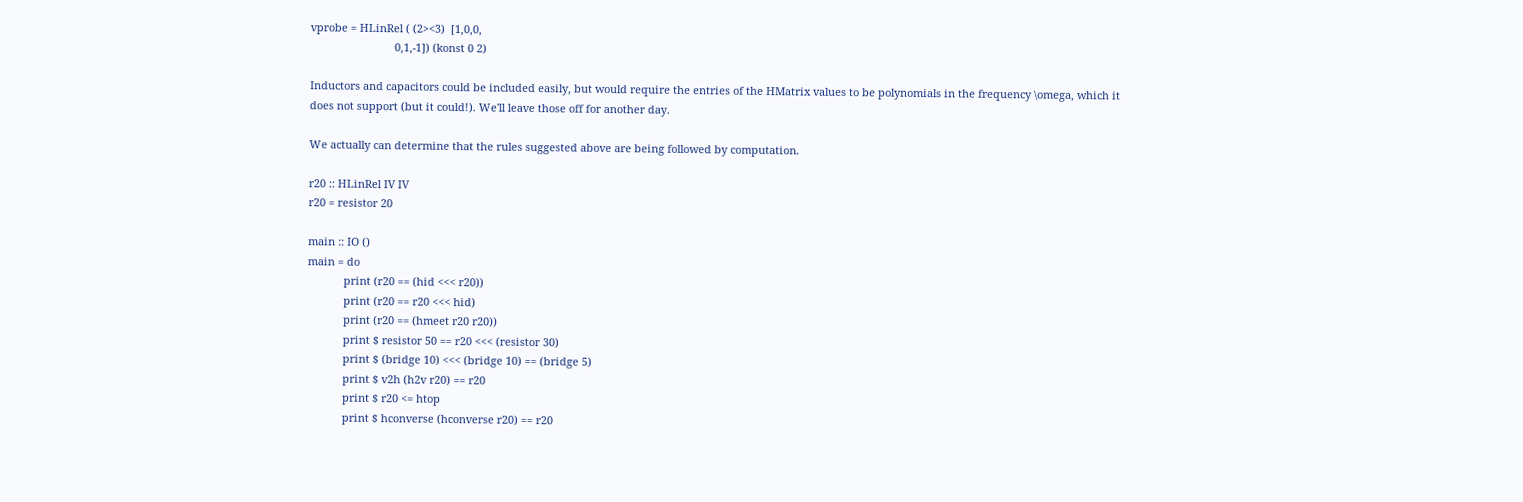vprobe = HLinRel ( (2><3)  [1,0,0,
                            0,1,-1]) (konst 0 2)

Inductors and capacitors could be included easily, but would require the entries of the HMatrix values to be polynomials in the frequency \omega, which it does not support (but it could!). We'll leave those off for another day.

We actually can determine that the rules suggested above are being followed by computation.

r20 :: HLinRel IV IV
r20 = resistor 20

main :: IO ()
main = do
            print (r20 == (hid <<< r20))
            print (r20 == r20 <<< hid)
            print (r20 == (hmeet r20 r20))
            print $ resistor 50 == r20 <<< (resistor 30)
            print $ (bridge 10) <<< (bridge 10) == (bridge 5)
            print $ v2h (h2v r20) == r20
            print $ r20 <= htop
            print $ hconverse (hconverse r20) == r20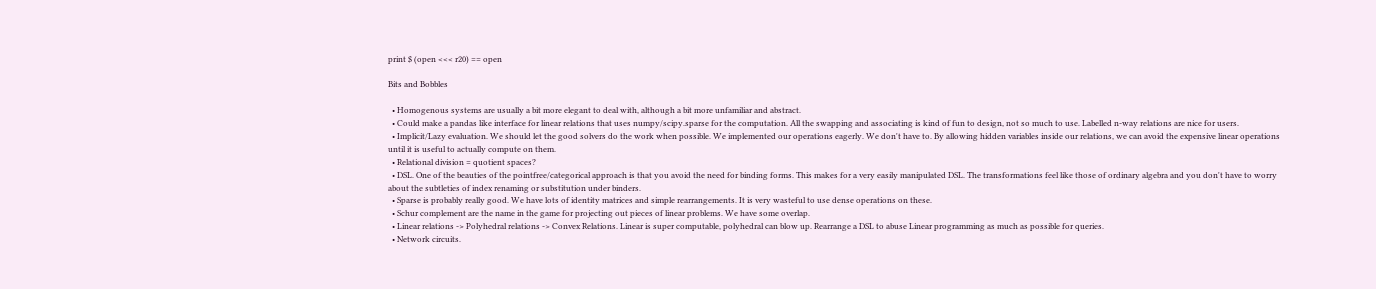print $ (open <<< r20) == open

Bits and Bobbles

  • Homogenous systems are usually a bit more elegant to deal with, although a bit more unfamiliar and abstract.
  • Could make a pandas like interface for linear relations that uses numpy/scipy.sparse for the computation. All the swapping and associating is kind of fun to design, not so much to use. Labelled n-way relations are nice for users.
  • Implicit/Lazy evaluation. We should let the good solvers do the work when possible. We implemented our operations eagerly. We don't have to. By allowing hidden variables inside our relations, we can avoid the expensive linear operations until it is useful to actually compute on them.
  • Relational division = quotient spaces?
  • DSL. One of the beauties of the pointfree/categorical approach is that you avoid the need for binding forms. This makes for a very easily manipulated DSL. The transformations feel like those of ordinary algebra and you don't have to worry about the subtleties of index renaming or substitution under binders.
  • Sparse is probably really good. We have lots of identity matrices and simple rearrangements. It is very wasteful to use dense operations on these.
  • Schur complement are the name in the game for projecting out pieces of linear problems. We have some overlap.
  • Linear relations -> Polyhedral relations -> Convex Relations. Linear is super computable, polyhedral can blow up. Rearrange a DSL to abuse Linear programming as much as possible for queries.
  • Network circuits.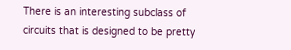There is an interesting subclass of circuits that is designed to be pretty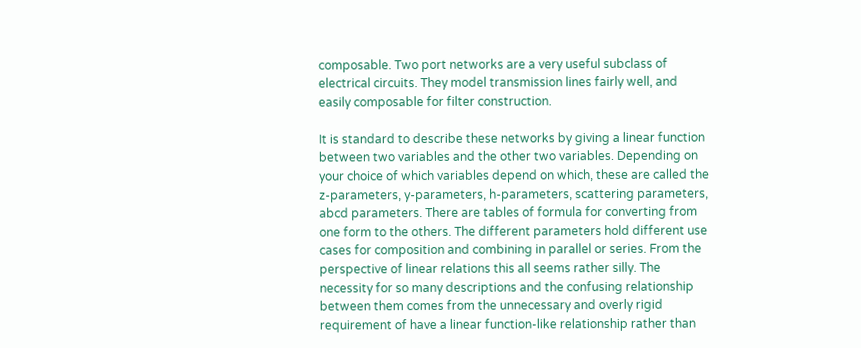composable. Two port networks are a very useful subclass of electrical circuits. They model transmission lines fairly well, and easily composable for filter construction.

It is standard to describe these networks by giving a linear function between two variables and the other two variables. Depending on your choice of which variables depend on which, these are called the z-parameters, y-parameters, h-parameters, scattering parameters, abcd parameters. There are tables of formula for converting from one form to the others. The different parameters hold different use cases for composition and combining in parallel or series. From the perspective of linear relations this all seems rather silly. The necessity for so many descriptions and the confusing relationship between them comes from the unnecessary and overly rigid requirement of have a linear function-like relationship rather than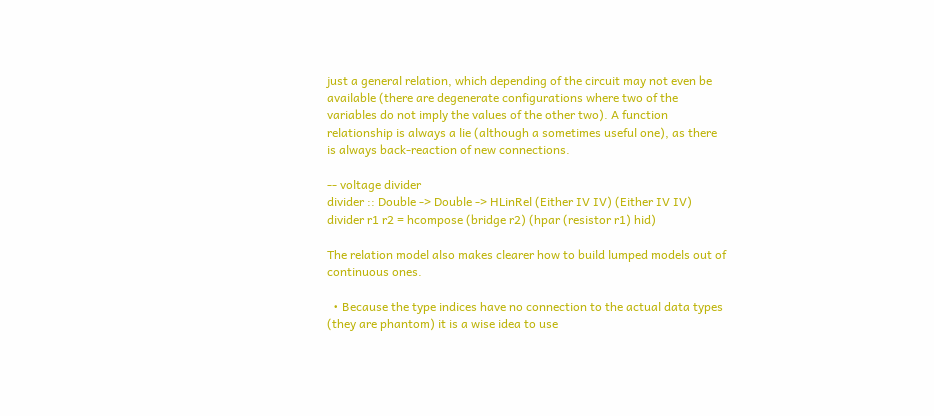just a general relation, which depending of the circuit may not even be available (there are degenerate configurations where two of the variables do not imply the values of the other two). A function relationship is always a lie (although a sometimes useful one), as there is always back-reaction of new connections.

-- voltage divider
divider :: Double -> Double -> HLinRel (Either IV IV) (Either IV IV)
divider r1 r2 = hcompose (bridge r2) (hpar (resistor r1) hid)

The relation model also makes clearer how to build lumped models out of continuous ones.

  • Because the type indices have no connection to the actual data types (they are phantom) it is a wise idea to use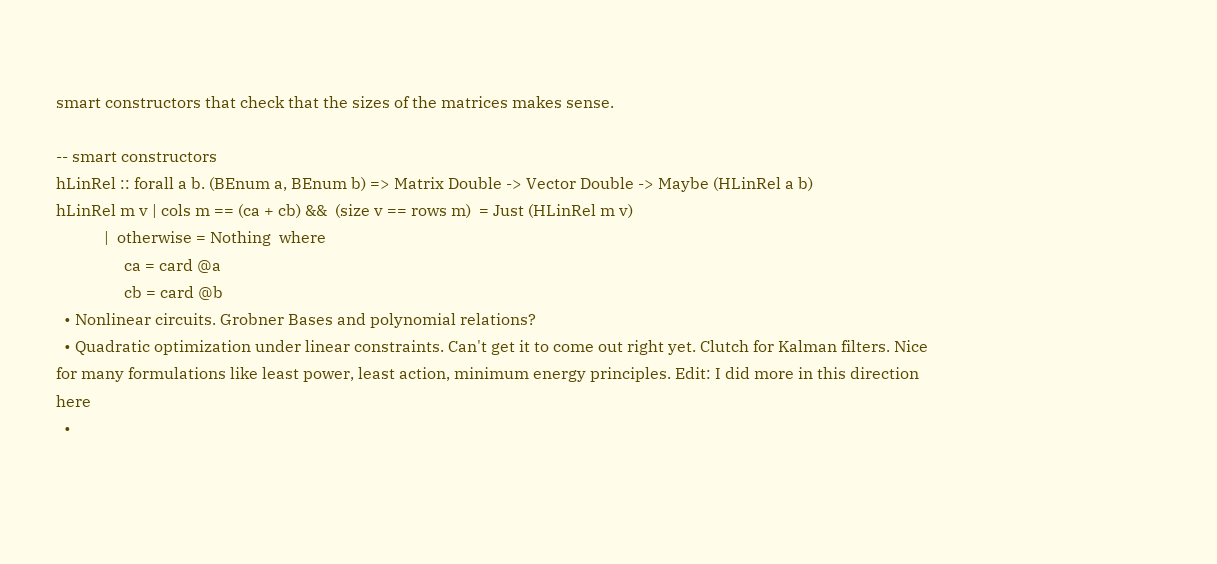smart constructors that check that the sizes of the matrices makes sense.

-- smart constructors
hLinRel :: forall a b. (BEnum a, BEnum b) => Matrix Double -> Vector Double -> Maybe (HLinRel a b)
hLinRel m v | cols m == (ca + cb) &&  (size v == rows m)  = Just (HLinRel m v)
            |  otherwise = Nothing  where
                 ca = card @a
                 cb = card @b
  • Nonlinear circuits. Grobner Bases and polynomial relations?
  • Quadratic optimization under linear constraints. Can't get it to come out right yet. Clutch for Kalman filters. Nice for many formulations like least power, least action, minimum energy principles. Edit: I did more in this direction here
  •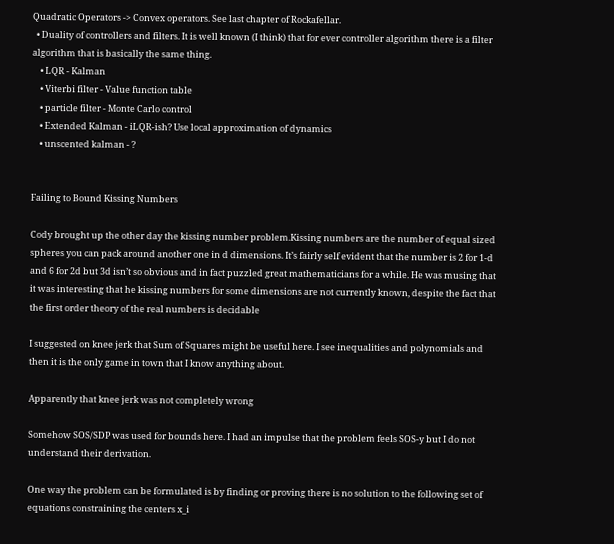Quadratic Operators -> Convex operators. See last chapter of Rockafellar.
  • Duality of controllers and filters. It is well known (I think) that for ever controller algorithm there is a filter algorithm that is basically the same thing.
    • LQR - Kalman
    • Viterbi filter - Value function table
    • particle filter - Monte Carlo control
    • Extended Kalman - iLQR-ish? Use local approximation of dynamics
    • unscented kalman - ?


Failing to Bound Kissing Numbers

Cody brought up the other day the kissing number problem.Kissing numbers are the number of equal sized spheres you can pack around another one in d dimensions. It’s fairly self evident that the number is 2 for 1-d and 6 for 2d but 3d isn’t so obvious and in fact puzzled great mathematicians for a while. He was musing that it was interesting that he kissing numbers for some dimensions are not currently known, despite the fact that the first order theory of the real numbers is decidable

I suggested on knee jerk that Sum of Squares might be useful here. I see inequalities and polynomials and then it is the only game in town that I know anything about.

Apparently that knee jerk was not completely wrong

Somehow SOS/SDP was used for bounds here. I had an impulse that the problem feels SOS-y but I do not understand their derivation.

One way the problem can be formulated is by finding or proving there is no solution to the following set of equations constraining the centers x_i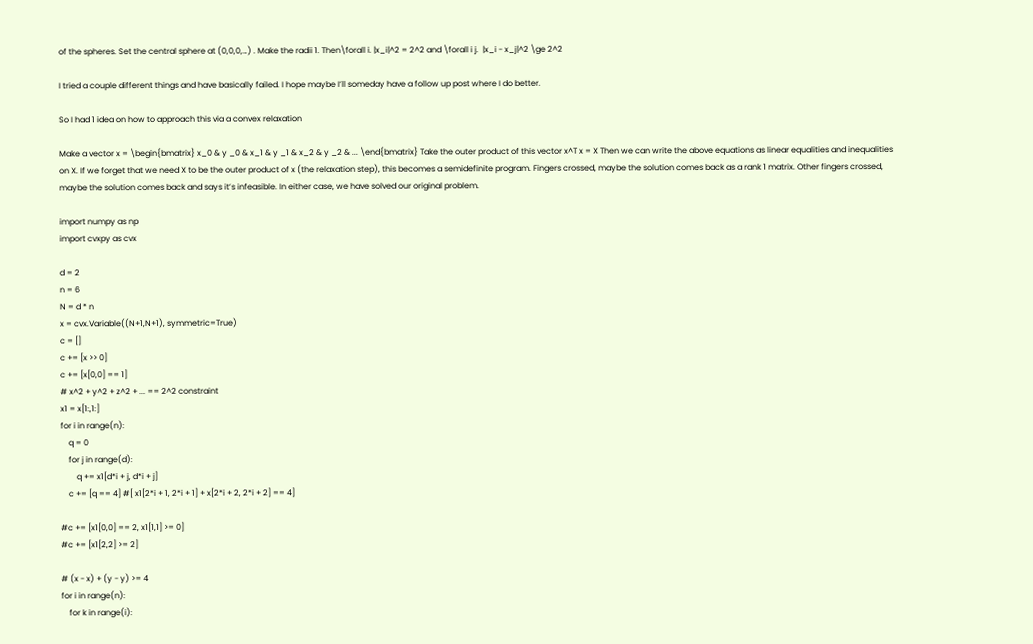of the spheres. Set the central sphere at (0,0,0,…) . Make the radii 1. Then\forall i. |x_i|^2 = 2^2 and \forall i j.  |x_i - x_j|^2 \ge 2^2

I tried a couple different things and have basically failed. I hope maybe I’ll someday have a follow up post where I do better.

So I had 1 idea on how to approach this via a convex relaxation

Make a vector x = \begin{bmatrix} x_0 & y _0 & x_1 & y _1 & x_2 & y _2 & ... \end{bmatrix} Take the outer product of this vector x^T x = X Then we can write the above equations as linear equalities and inequalities on X. If we forget that we need X to be the outer product of x (the relaxation step), this becomes a semidefinite program. Fingers crossed, maybe the solution comes back as a rank 1 matrix. Other fingers crossed, maybe the solution comes back and says it’s infeasible. In either case, we have solved our original problem.

import numpy as np
import cvxpy as cvx

d = 2
n = 6
N = d * n
x = cvx.Variable((N+1,N+1), symmetric=True)
c = []
c += [x >> 0]
c += [x[0,0] == 1]
# x^2 + y^2 + z^2 + ... == 2^2 constraint
x1 = x[1:,1:]
for i in range(n):
    q = 0
    for j in range(d):
        q += x1[d*i + j, d*i + j]
    c += [q == 4] #[ x1[2*i + 1, 2*i + 1] + x[2*i + 2, 2*i + 2] == 4]

#c += [x1[0,0] == 2, x1[1,1] >= 0]
#c += [x1[2,2] >= 2]

# (x - x) + (y - y) >= 4
for i in range(n):
    for k in range(i):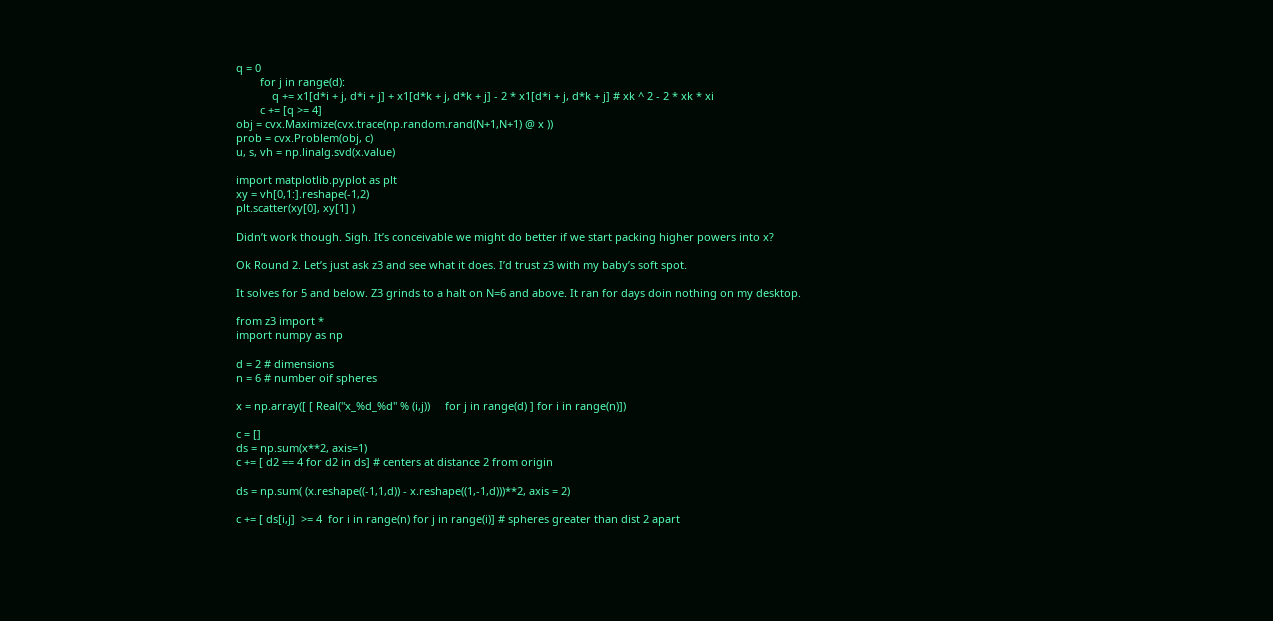q = 0
        for j in range(d):
            q += x1[d*i + j, d*i + j] + x1[d*k + j, d*k + j] - 2 * x1[d*i + j, d*k + j] # xk ^ 2 - 2 * xk * xi
        c += [q >= 4]
obj = cvx.Maximize(cvx.trace(np.random.rand(N+1,N+1) @ x ))
prob = cvx.Problem(obj, c)
u, s, vh = np.linalg.svd(x.value)

import matplotlib.pyplot as plt
xy = vh[0,1:].reshape(-1,2)
plt.scatter(xy[0], xy[1] )

Didn’t work though. Sigh. It’s conceivable we might do better if we start packing higher powers into x?

Ok Round 2. Let’s just ask z3 and see what it does. I’d trust z3 with my baby’s soft spot.

It solves for 5 and below. Z3 grinds to a halt on N=6 and above. It ran for days doin nothing on my desktop.

from z3 import *
import numpy as np

d = 2 # dimensions
n = 6 # number oif spheres

x = np.array([ [ Real("x_%d_%d" % (i,j))     for j in range(d) ] for i in range(n)])

c = []
ds = np.sum(x**2, axis=1)
c += [ d2 == 4 for d2 in ds] # centers at distance 2 from origin

ds = np.sum( (x.reshape((-1,1,d)) - x.reshape((1,-1,d)))**2, axis = 2)

c += [ ds[i,j]  >= 4  for i in range(n) for j in range(i)] # spheres greater than dist 2 apart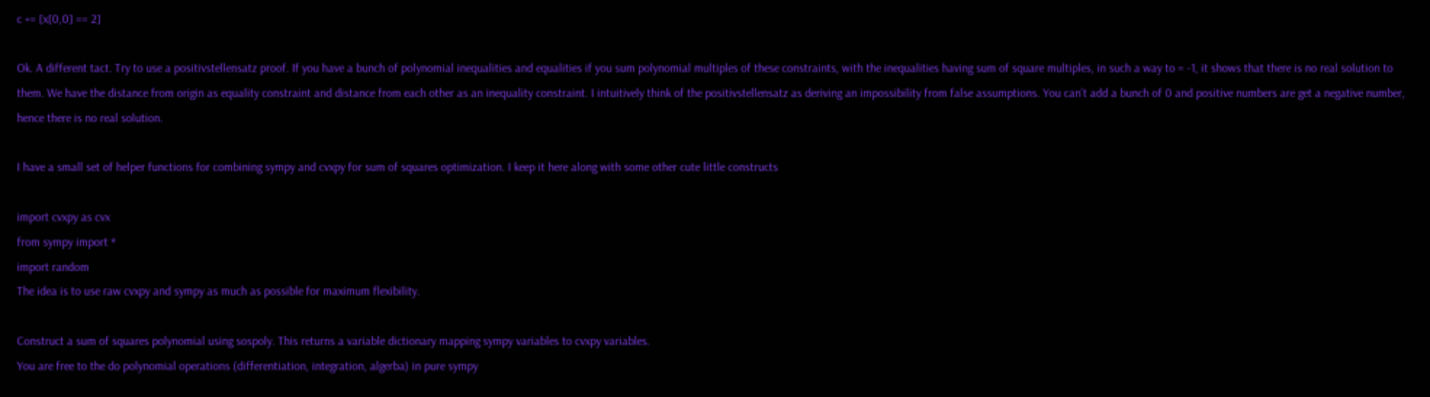c += [x[0,0] == 2]

Ok. A different tact. Try to use a positivstellensatz proof. If you have a bunch of polynomial inequalities and equalities if you sum polynomial multiples of these constraints, with the inequalities having sum of square multiples, in such a way to = -1, it shows that there is no real solution to them. We have the distance from origin as equality constraint and distance from each other as an inequality constraint. I intuitively think of the positivstellensatz as deriving an impossibility from false assumptions. You can’t add a bunch of 0 and positive numbers are get a negative number, hence there is no real solution.

I have a small set of helper functions for combining sympy and cvxpy for sum of squares optimization. I keep it here along with some other cute little constructs

import cvxpy as cvx
from sympy import *
import random
The idea is to use raw cvxpy and sympy as much as possible for maximum flexibility.

Construct a sum of squares polynomial using sospoly. This returns a variable dictionary mapping sympy variables to cvxpy variables.
You are free to the do polynomial operations (differentiation, integration, algerba) in pure sympy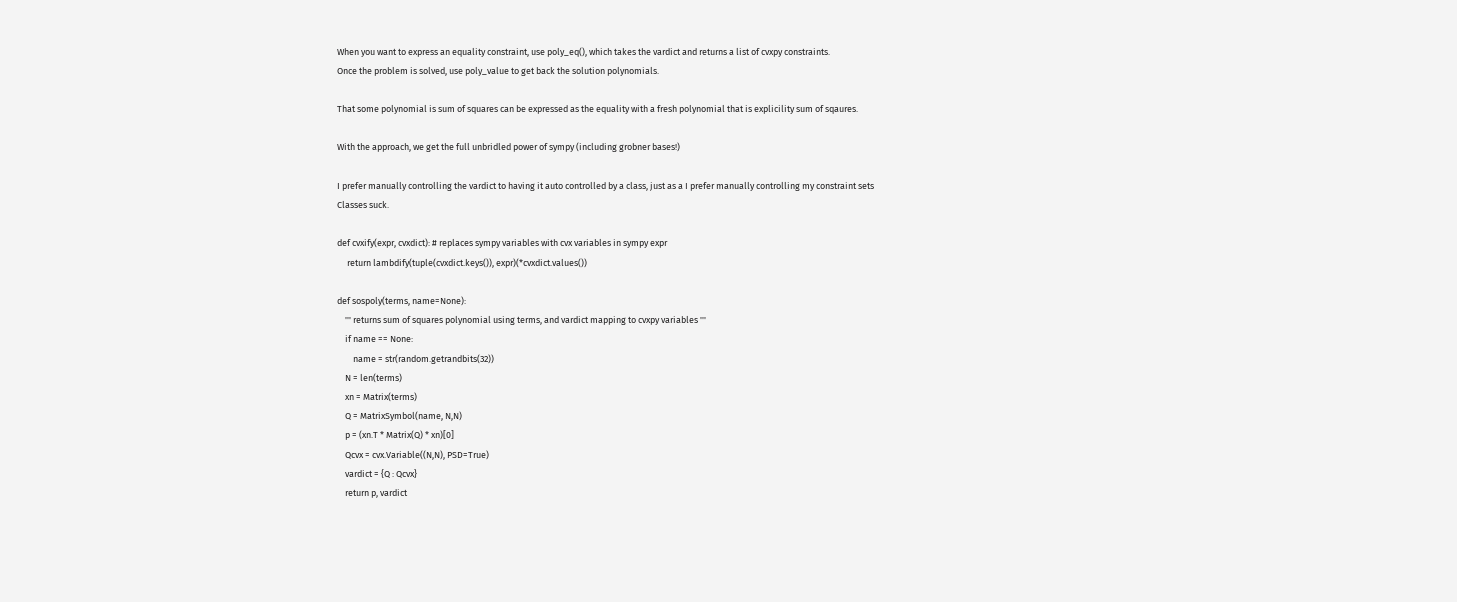When you want to express an equality constraint, use poly_eq(), which takes the vardict and returns a list of cvxpy constraints.
Once the problem is solved, use poly_value to get back the solution polynomials.

That some polynomial is sum of squares can be expressed as the equality with a fresh polynomial that is explicility sum of sqaures.

With the approach, we get the full unbridled power of sympy (including grobner bases!)

I prefer manually controlling the vardict to having it auto controlled by a class, just as a I prefer manually controlling my constraint sets
Classes suck.

def cvxify(expr, cvxdict): # replaces sympy variables with cvx variables in sympy expr
     return lambdify(tuple(cvxdict.keys()), expr)(*cvxdict.values())

def sospoly(terms, name=None):
    ''' returns sum of squares polynomial using terms, and vardict mapping to cvxpy variables '''
    if name == None:
        name = str(random.getrandbits(32))
    N = len(terms)
    xn = Matrix(terms)
    Q = MatrixSymbol(name, N,N)
    p = (xn.T * Matrix(Q) * xn)[0]
    Qcvx = cvx.Variable((N,N), PSD=True)
    vardict = {Q : Qcvx}
    return p, vardict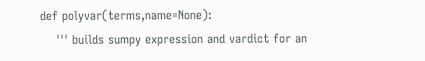def polyvar(terms,name=None):
    ''' builds sumpy expression and vardict for an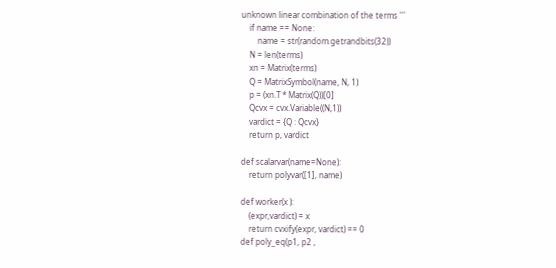unknown linear combination of the terms '''
    if name == None:
        name = str(random.getrandbits(32))
    N = len(terms)
    xn = Matrix(terms)
    Q = MatrixSymbol(name, N, 1)
    p = (xn.T * Matrix(Q))[0]
    Qcvx = cvx.Variable((N,1))
    vardict = {Q : Qcvx}
    return p, vardict

def scalarvar(name=None):
    return polyvar([1], name)

def worker(x ):
    (expr,vardict) = x
    return cvxify(expr, vardict) == 0
def poly_eq(p1, p2 ,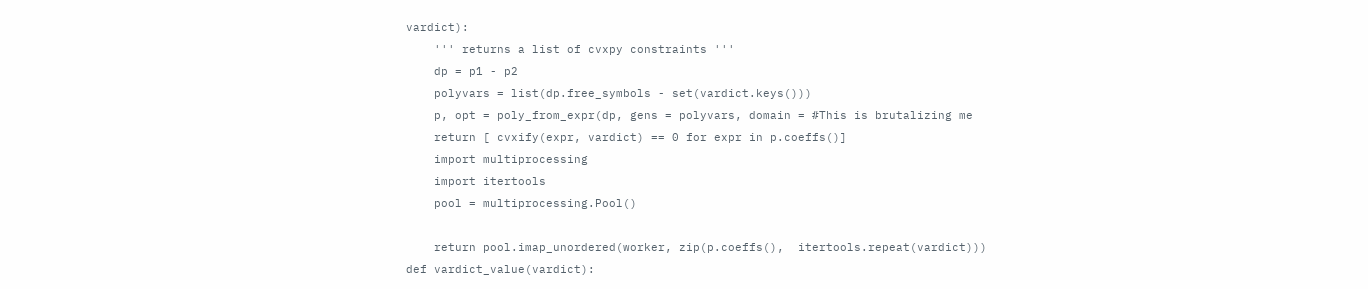vardict):
    ''' returns a list of cvxpy constraints '''
    dp = p1 - p2
    polyvars = list(dp.free_symbols - set(vardict.keys()))
    p, opt = poly_from_expr(dp, gens = polyvars, domain = #This is brutalizing me
    return [ cvxify(expr, vardict) == 0 for expr in p.coeffs()]
    import multiprocessing
    import itertools
    pool = multiprocessing.Pool()

    return pool.imap_unordered(worker, zip(p.coeffs(),  itertools.repeat(vardict)))
def vardict_value(vardict):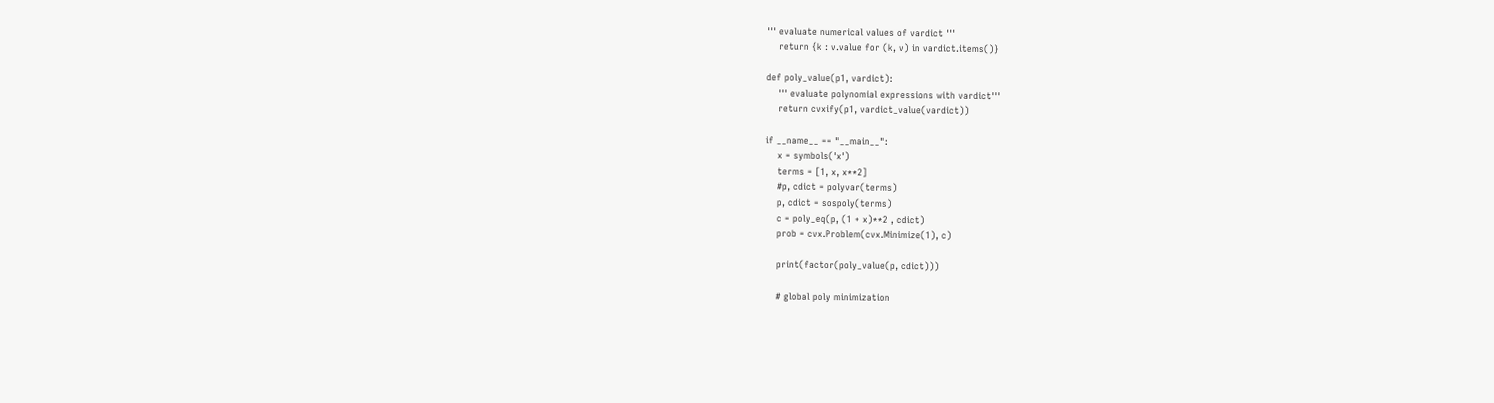''' evaluate numerical values of vardict '''
    return {k : v.value for (k, v) in vardict.items()}

def poly_value(p1, vardict):
    ''' evaluate polynomial expressions with vardict'''
    return cvxify(p1, vardict_value(vardict))

if __name__ == "__main__":
    x = symbols('x')
    terms = [1, x, x**2]
    #p, cdict = polyvar(terms)
    p, cdict = sospoly(terms)
    c = poly_eq(p, (1 + x)**2 , cdict)
    prob = cvx.Problem(cvx.Minimize(1), c)

    print(factor(poly_value(p, cdict)))

    # global poly minimization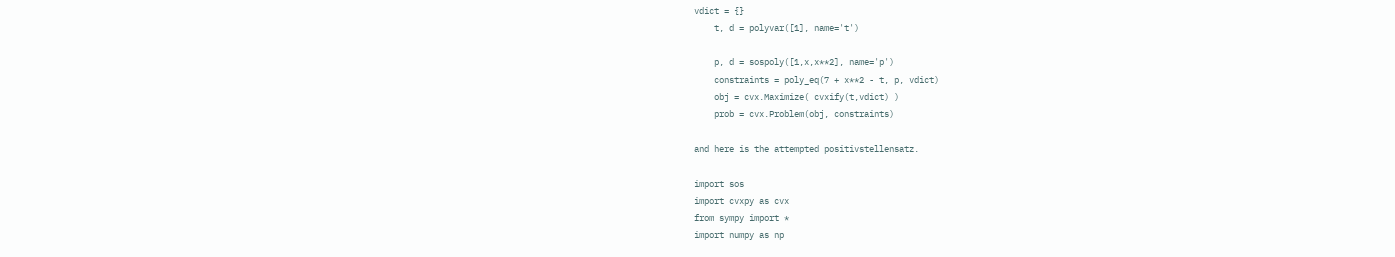vdict = {}
    t, d = polyvar([1], name='t')

    p, d = sospoly([1,x,x**2], name='p')
    constraints = poly_eq(7 + x**2 - t, p, vdict)
    obj = cvx.Maximize( cvxify(t,vdict) )
    prob = cvx.Problem(obj, constraints)

and here is the attempted positivstellensatz.

import sos
import cvxpy as cvx
from sympy import *
import numpy as np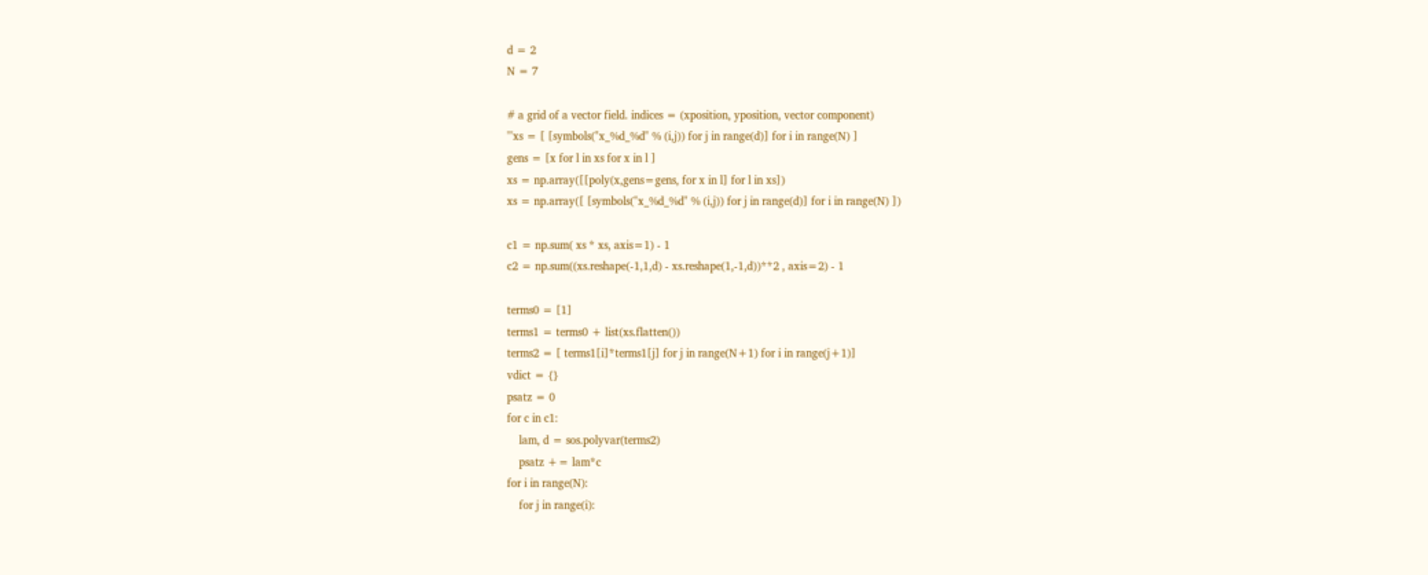d = 2
N = 7

# a grid of a vector field. indices = (xposition, yposition, vector component)
'''xs = [ [symbols("x_%d_%d" % (i,j)) for j in range(d)] for i in range(N) ]
gens = [x for l in xs for x in l ]
xs = np.array([[poly(x,gens=gens, for x in l] for l in xs])
xs = np.array([ [symbols("x_%d_%d" % (i,j)) for j in range(d)] for i in range(N) ])

c1 = np.sum( xs * xs, axis=1) - 1
c2 = np.sum((xs.reshape(-1,1,d) - xs.reshape(1,-1,d))**2 , axis=2) - 1

terms0 = [1]
terms1 = terms0 + list(xs.flatten())
terms2 = [ terms1[i]*terms1[j] for j in range(N+1) for i in range(j+1)]
vdict = {}
psatz = 0
for c in c1:
    lam, d = sos.polyvar(terms2)
    psatz += lam*c
for i in range(N):
    for j in range(i):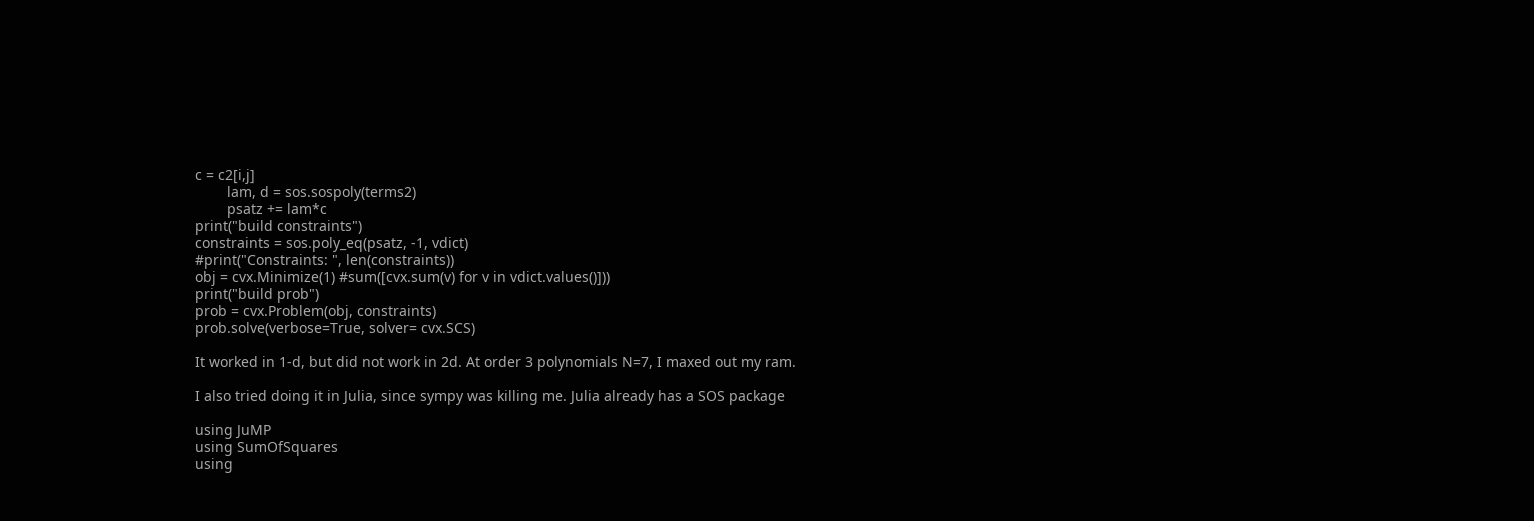c = c2[i,j]
        lam, d = sos.sospoly(terms2)
        psatz += lam*c
print("build constraints")
constraints = sos.poly_eq(psatz, -1, vdict)
#print("Constraints: ", len(constraints))
obj = cvx.Minimize(1) #sum([cvx.sum(v) for v in vdict.values()]))
print("build prob")
prob = cvx.Problem(obj, constraints)
prob.solve(verbose=True, solver= cvx.SCS)

It worked in 1-d, but did not work in 2d. At order 3 polynomials N=7, I maxed out my ram.

I also tried doing it in Julia, since sympy was killing me. Julia already has a SOS package

using JuMP
using SumOfSquares
using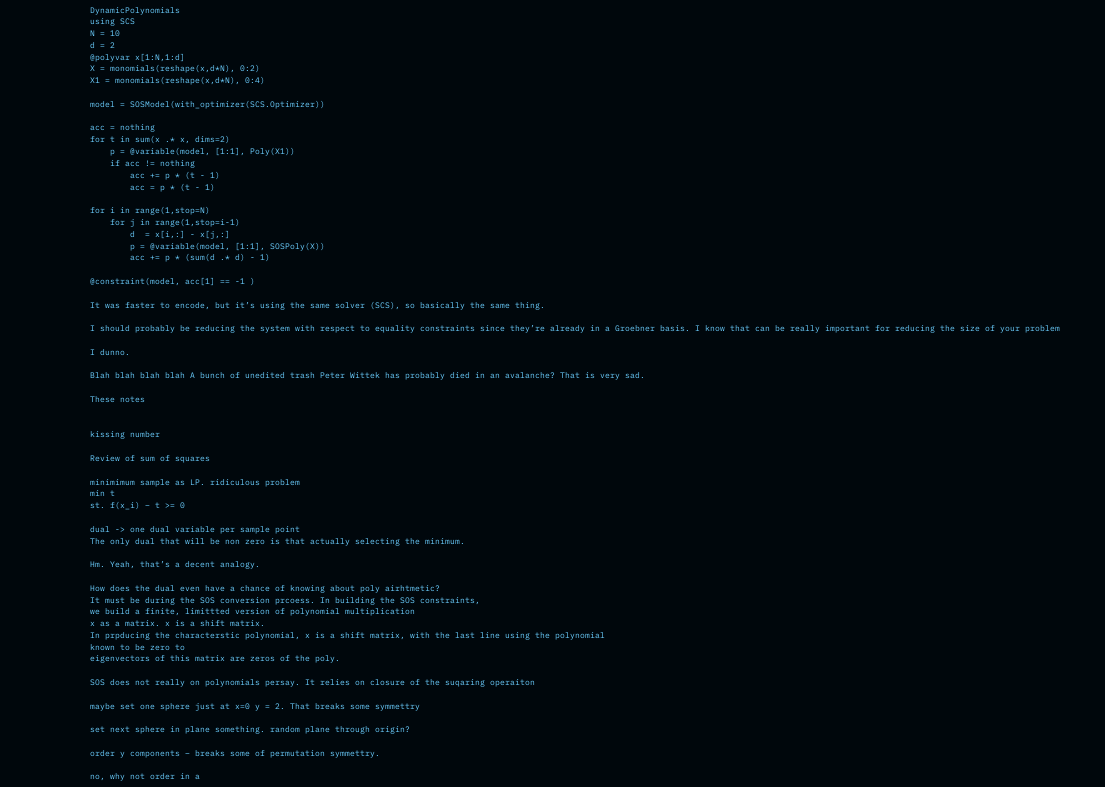DynamicPolynomials
using SCS
N = 10
d = 2
@polyvar x[1:N,1:d]
X = monomials(reshape(x,d*N), 0:2)
X1 = monomials(reshape(x,d*N), 0:4)

model = SOSModel(with_optimizer(SCS.Optimizer))

acc = nothing
for t in sum(x .* x, dims=2)
    p = @variable(model, [1:1], Poly(X1))
    if acc != nothing
        acc += p * (t - 1)
        acc = p * (t - 1)

for i in range(1,stop=N)
    for j in range(1,stop=i-1)
        d  = x[i,:] - x[j,:]
        p = @variable(model, [1:1], SOSPoly(X))
        acc += p * (sum(d .* d) - 1)

@constraint(model, acc[1] == -1 )

It was faster to encode, but it’s using the same solver (SCS), so basically the same thing.

I should probably be reducing the system with respect to equality constraints since they’re already in a Groebner basis. I know that can be really important for reducing the size of your problem

I dunno.

Blah blah blah blah A bunch of unedited trash Peter Wittek has probably died in an avalanche? That is very sad.

These notes


kissing number

Review of sum of squares

minimimum sample as LP. ridiculous problem
min t
st. f(x_i) – t >= 0

dual -> one dual variable per sample point
The only dual that will be non zero is that actually selecting the minimum.

Hm. Yeah, that’s a decent analogy.

How does the dual even have a chance of knowing about poly airhtmetic?
It must be during the SOS conversion prcoess. In building the SOS constraints,
we build a finite, limittted version of polynomial multiplication
x as a matrix. x is a shift matrix.
In prpducing the characterstic polynomial, x is a shift matrix, with the last line using the polynomial
known to be zero to
eigenvectors of this matrix are zeros of the poly.

SOS does not really on polynomials persay. It relies on closure of the suqaring operaiton

maybe set one sphere just at x=0 y = 2. That breaks some symmettry

set next sphere in plane something. random plane through origin?

order y components – breaks some of permutation symmettry.

no, why not order in a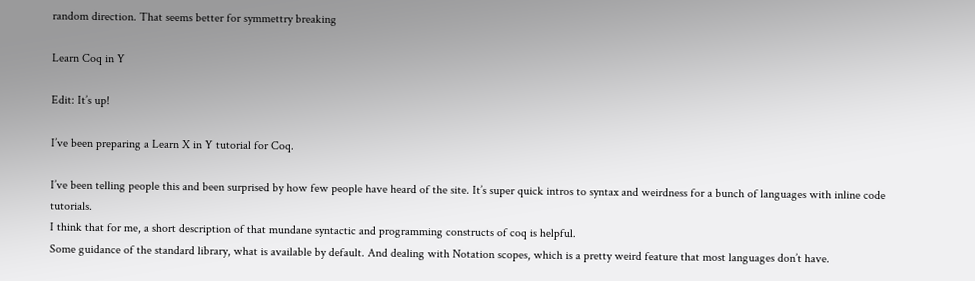random direction. That seems better for symmettry breaking

Learn Coq in Y

Edit: It’s up!

I’ve been preparing a Learn X in Y tutorial for Coq.

I’ve been telling people this and been surprised by how few people have heard of the site. It’s super quick intros to syntax and weirdness for a bunch of languages with inline code tutorials.
I think that for me, a short description of that mundane syntactic and programming constructs of coq is helpful.
Some guidance of the standard library, what is available by default. And dealing with Notation scopes, which is a pretty weird feature that most languages don’t have.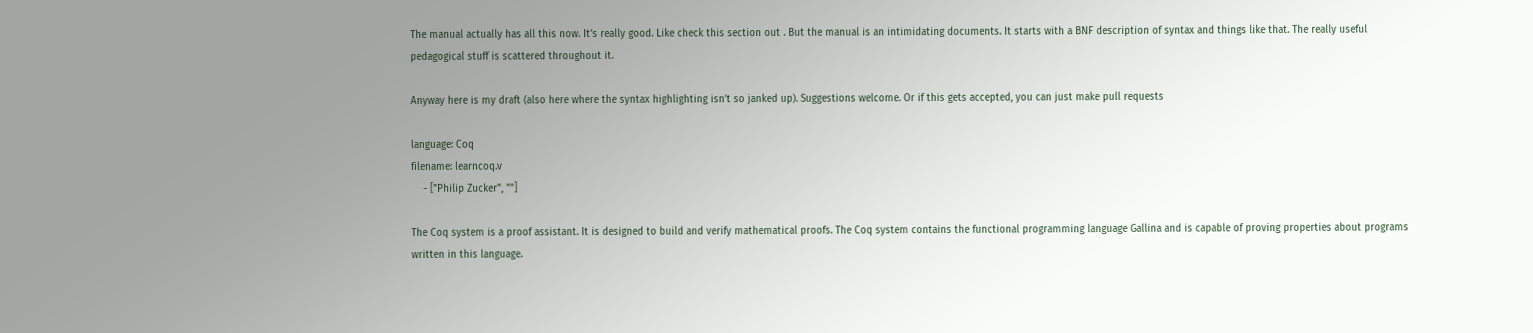The manual actually has all this now. It’s really good. Like check this section out . But the manual is an intimidating documents. It starts with a BNF description of syntax and things like that. The really useful pedagogical stuff is scattered throughout it.

Anyway here is my draft (also here where the syntax highlighting isn’t so janked up). Suggestions welcome. Or if this gets accepted, you can just make pull requests

language: Coq
filename: learncoq.v
    - ["Philip Zucker", ""]

The Coq system is a proof assistant. It is designed to build and verify mathematical proofs. The Coq system contains the functional programming language Gallina and is capable of proving properties about programs written in this language.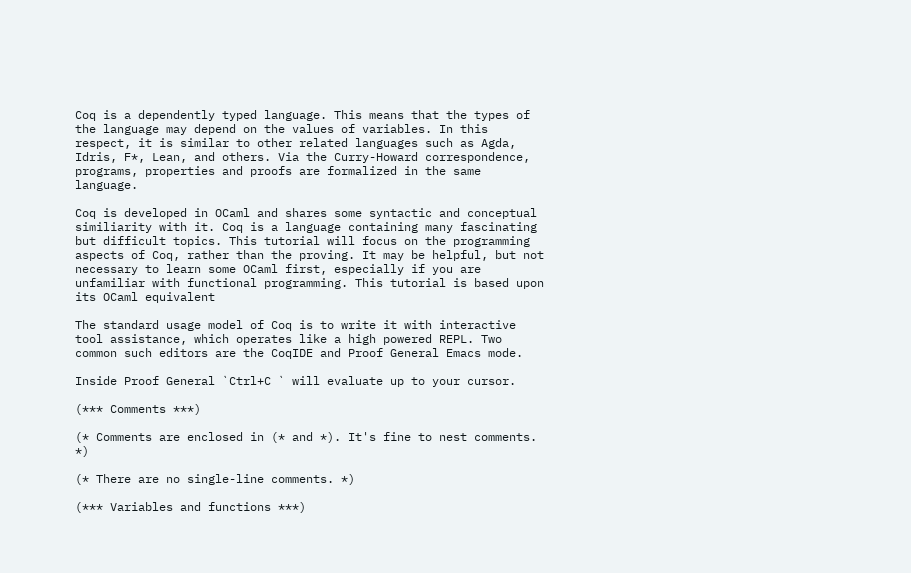Coq is a dependently typed language. This means that the types of the language may depend on the values of variables. In this respect, it is similar to other related languages such as Agda, Idris, F*, Lean, and others. Via the Curry-Howard correspondence, programs, properties and proofs are formalized in the same language.

Coq is developed in OCaml and shares some syntactic and conceptual similiarity with it. Coq is a language containing many fascinating but difficult topics. This tutorial will focus on the programming aspects of Coq, rather than the proving. It may be helpful, but not necessary to learn some OCaml first, especially if you are unfamiliar with functional programming. This tutorial is based upon its OCaml equivalent

The standard usage model of Coq is to write it with interactive tool assistance, which operates like a high powered REPL. Two common such editors are the CoqIDE and Proof General Emacs mode.

Inside Proof General `Ctrl+C ` will evaluate up to your cursor.

(*** Comments ***)

(* Comments are enclosed in (* and *). It's fine to nest comments. *)

(* There are no single-line comments. *)

(*** Variables and functions ***)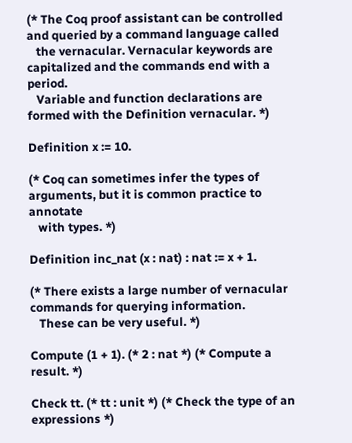(* The Coq proof assistant can be controlled and queried by a command language called
   the vernacular. Vernacular keywords are capitalized and the commands end with a period.
   Variable and function declarations are formed with the Definition vernacular. *)

Definition x := 10.

(* Coq can sometimes infer the types of arguments, but it is common practice to annotate
   with types. *)

Definition inc_nat (x : nat) : nat := x + 1.

(* There exists a large number of vernacular commands for querying information.
   These can be very useful. *)

Compute (1 + 1). (* 2 : nat *) (* Compute a result. *)

Check tt. (* tt : unit *) (* Check the type of an expressions *)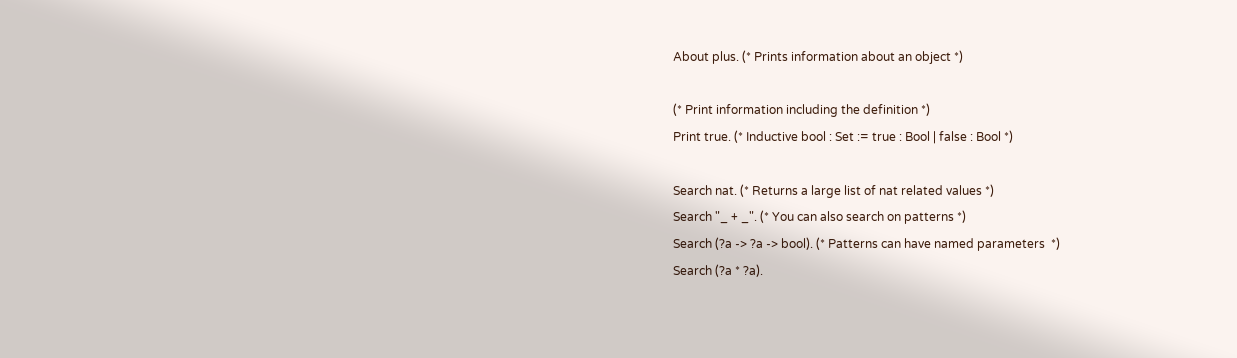About plus. (* Prints information about an object *)

(* Print information including the definition *)
Print true. (* Inductive bool : Set := true : Bool | false : Bool *)

Search nat. (* Returns a large list of nat related values *)
Search "_ + _". (* You can also search on patterns *)
Search (?a -> ?a -> bool). (* Patterns can have named parameters  *)
Search (?a * ?a).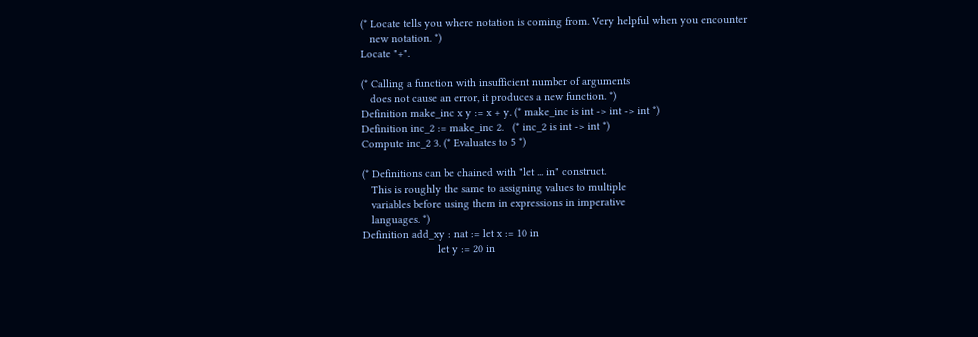(* Locate tells you where notation is coming from. Very helpful when you encounter
   new notation. *)
Locate "+".

(* Calling a function with insufficient number of arguments
   does not cause an error, it produces a new function. *)
Definition make_inc x y := x + y. (* make_inc is int -> int -> int *)
Definition inc_2 := make_inc 2.   (* inc_2 is int -> int *)
Compute inc_2 3. (* Evaluates to 5 *)

(* Definitions can be chained with "let ... in" construct.
   This is roughly the same to assigning values to multiple
   variables before using them in expressions in imperative
   languages. *)
Definition add_xy : nat := let x := 10 in
                         let y := 20 in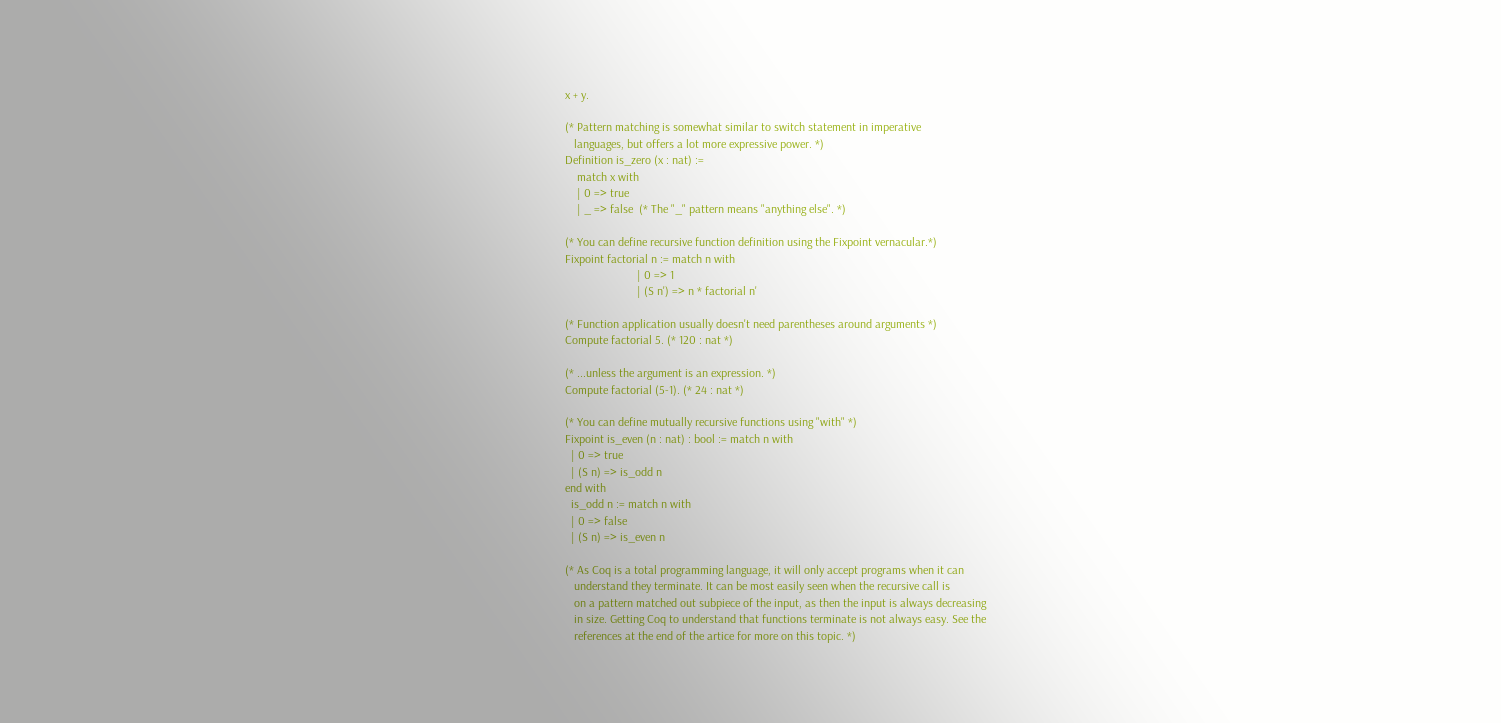x + y.

(* Pattern matching is somewhat similar to switch statement in imperative
   languages, but offers a lot more expressive power. *)
Definition is_zero (x : nat) :=
    match x with
    | 0 => true
    | _ => false  (* The "_" pattern means "anything else". *)

(* You can define recursive function definition using the Fixpoint vernacular.*)
Fixpoint factorial n := match n with
                        | 0 => 1
                        | (S n') => n * factorial n'

(* Function application usually doesn't need parentheses around arguments *)
Compute factorial 5. (* 120 : nat *)

(* ...unless the argument is an expression. *)
Compute factorial (5-1). (* 24 : nat *)

(* You can define mutually recursive functions using "with" *)
Fixpoint is_even (n : nat) : bool := match n with
  | 0 => true
  | (S n) => is_odd n
end with
  is_odd n := match n with
  | 0 => false
  | (S n) => is_even n

(* As Coq is a total programming language, it will only accept programs when it can
   understand they terminate. It can be most easily seen when the recursive call is
   on a pattern matched out subpiece of the input, as then the input is always decreasing
   in size. Getting Coq to understand that functions terminate is not always easy. See the
   references at the end of the artice for more on this topic. *)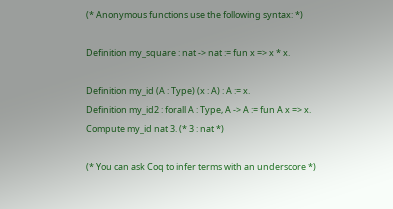(* Anonymous functions use the following syntax: *)

Definition my_square : nat -> nat := fun x => x * x.

Definition my_id (A : Type) (x : A) : A := x.
Definition my_id2 : forall A : Type, A -> A := fun A x => x.
Compute my_id nat 3. (* 3 : nat *)

(* You can ask Coq to infer terms with an underscore *)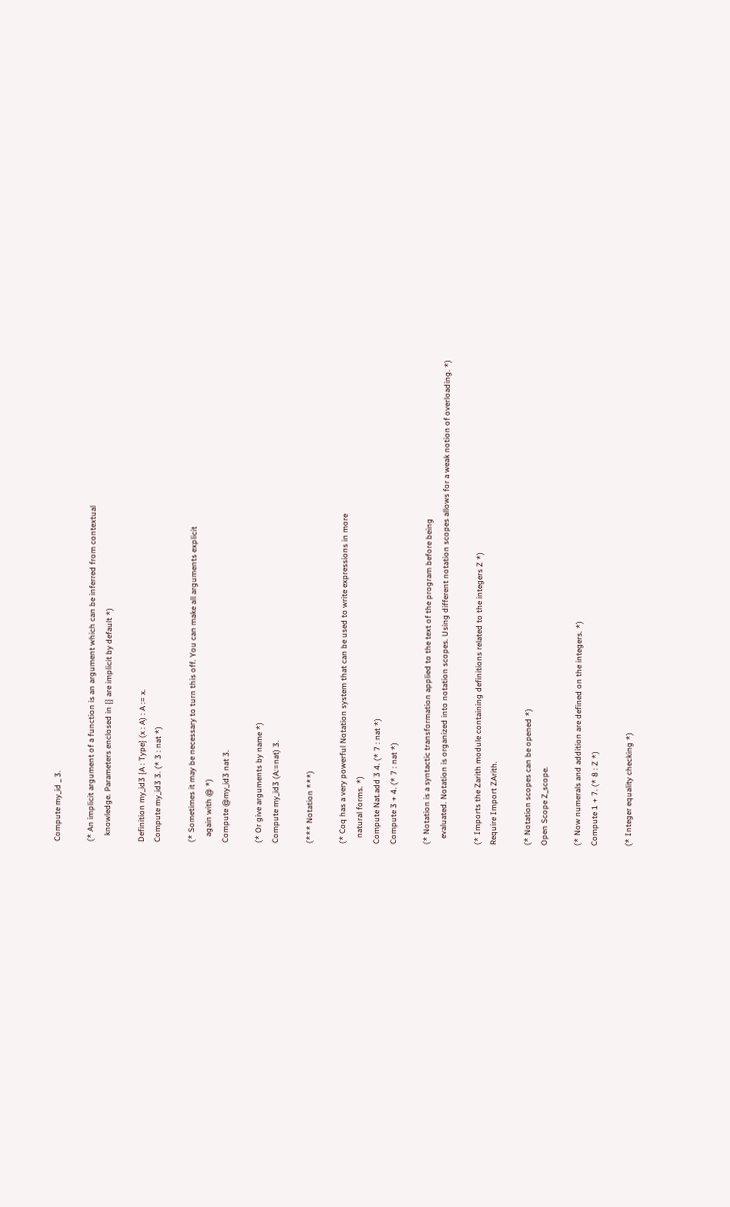Compute my_id _ 3.

(* An implicit argument of a function is an argument which can be inferred from contextual
   knowledge. Parameters enclosed in {} are implicit by default *)

Definition my_id3 {A : Type} (x : A) : A := x.
Compute my_id3 3. (* 3 : nat *)

(* Sometimes it may be necessary to turn this off. You can make all arguments explicit
   again with @ *)
Compute @my_id3 nat 3.

(* Or give arguments by name *)
Compute my_id3 (A:=nat) 3.

(*** Notation ***)

(* Coq has a very powerful Notation system that can be used to write expressions in more
   natural forms. *)
Compute Nat.add 3 4. (* 7 : nat *)
Compute 3 + 4. (* 7 : nat *)

(* Notation is a syntactic transformation applied to the text of the program before being
   evaluated. Notation is organized into notation scopes. Using different notation scopes allows for a weak notion of overloading. *)

(* Imports the Zarith module containing definitions related to the integers Z *)
Require Import ZArith.

(* Notation scopes can be opened *)
Open Scope Z_scope.

(* Now numerals and addition are defined on the integers. *)
Compute 1 + 7. (* 8 : Z *)

(* Integer equality checking *)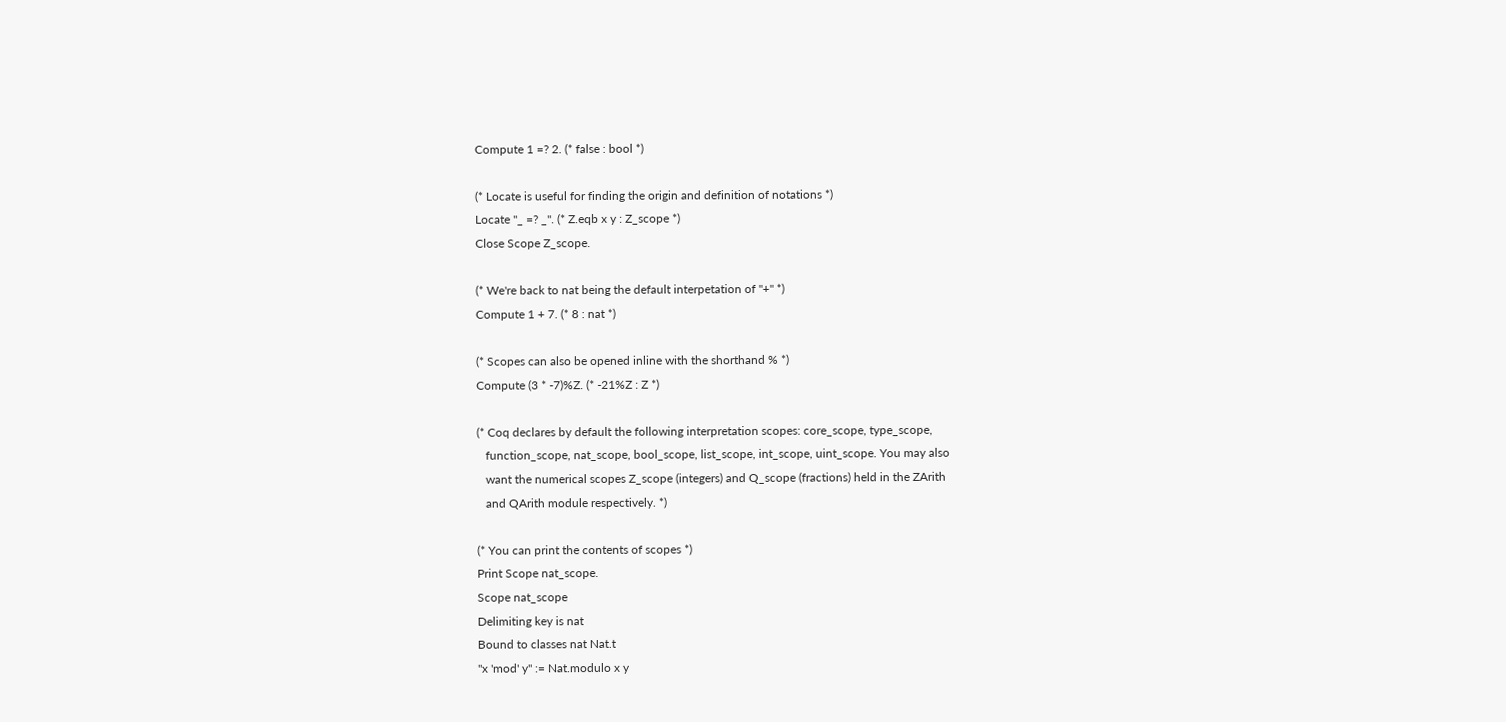Compute 1 =? 2. (* false : bool *)

(* Locate is useful for finding the origin and definition of notations *)
Locate "_ =? _". (* Z.eqb x y : Z_scope *)
Close Scope Z_scope.

(* We're back to nat being the default interpetation of "+" *)
Compute 1 + 7. (* 8 : nat *)

(* Scopes can also be opened inline with the shorthand % *)
Compute (3 * -7)%Z. (* -21%Z : Z *)

(* Coq declares by default the following interpretation scopes: core_scope, type_scope,
   function_scope, nat_scope, bool_scope, list_scope, int_scope, uint_scope. You may also
   want the numerical scopes Z_scope (integers) and Q_scope (fractions) held in the ZArith
   and QArith module respectively. *)

(* You can print the contents of scopes *)
Print Scope nat_scope.
Scope nat_scope
Delimiting key is nat
Bound to classes nat Nat.t
"x 'mod' y" := Nat.modulo x y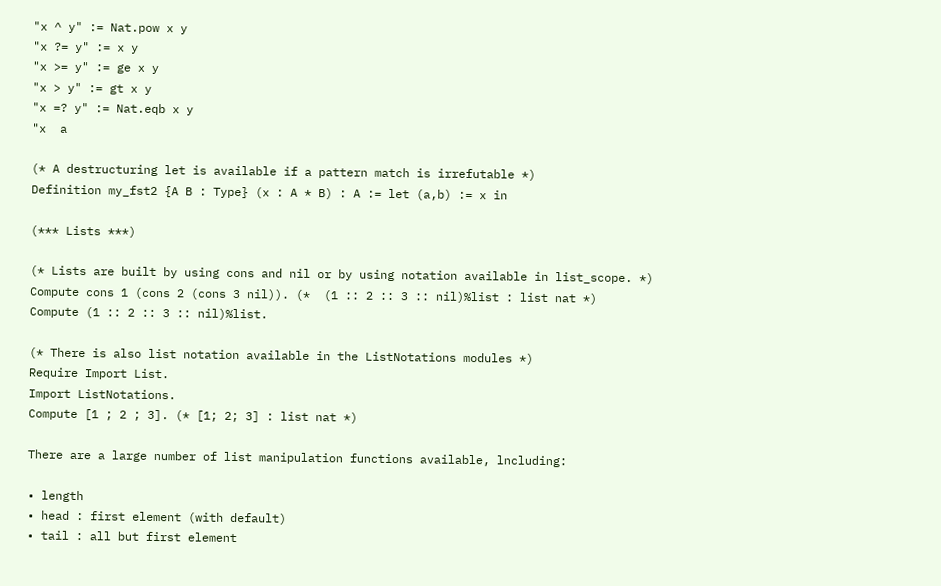"x ^ y" := Nat.pow x y
"x ?= y" := x y
"x >= y" := ge x y
"x > y" := gt x y
"x =? y" := Nat.eqb x y
"x  a

(* A destructuring let is available if a pattern match is irrefutable *)
Definition my_fst2 {A B : Type} (x : A * B) : A := let (a,b) := x in

(*** Lists ***)

(* Lists are built by using cons and nil or by using notation available in list_scope. *)
Compute cons 1 (cons 2 (cons 3 nil)). (*  (1 :: 2 :: 3 :: nil)%list : list nat *)
Compute (1 :: 2 :: 3 :: nil)%list.

(* There is also list notation available in the ListNotations modules *)
Require Import List.
Import ListNotations.
Compute [1 ; 2 ; 3]. (* [1; 2; 3] : list nat *)

There are a large number of list manipulation functions available, lncluding:

• length
• head : first element (with default)
• tail : all but first element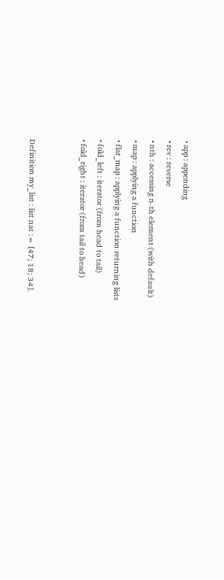• app : appending
• rev : reverse
• nth : accessing n-th element (with default)
• map : applying a function
• flat_map : applying a function returning lists
• fold_left : iterator (from head to tail)
• fold_right : iterator (from tail to head)


Definition my_list : list nat := [47; 18; 34].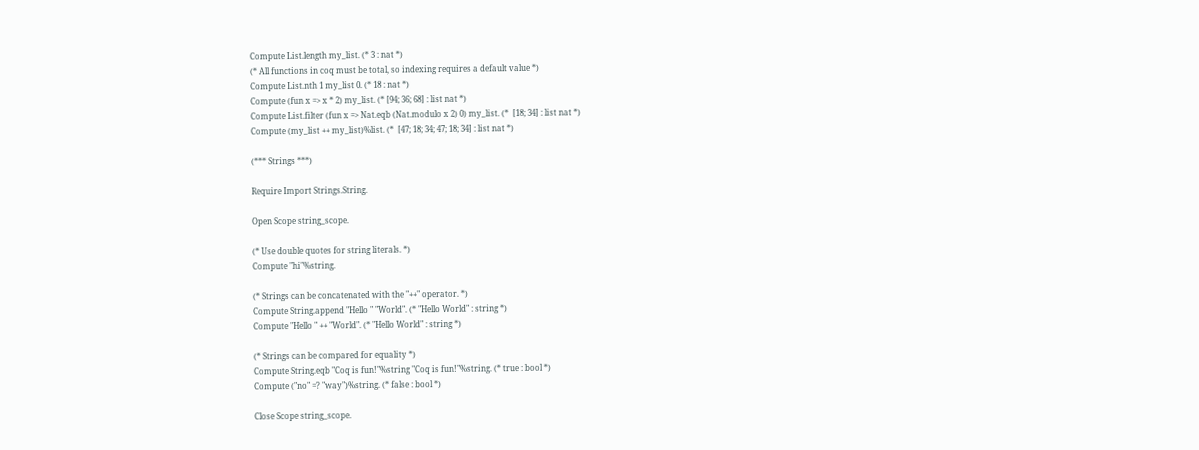Compute List.length my_list. (* 3 : nat *)
(* All functions in coq must be total, so indexing requires a default value *)
Compute List.nth 1 my_list 0. (* 18 : nat *)
Compute (fun x => x * 2) my_list. (* [94; 36; 68] : list nat *)
Compute List.filter (fun x => Nat.eqb (Nat.modulo x 2) 0) my_list. (*  [18; 34] : list nat *)
Compute (my_list ++ my_list)%list. (*  [47; 18; 34; 47; 18; 34] : list nat *)

(*** Strings ***)

Require Import Strings.String.

Open Scope string_scope.

(* Use double quotes for string literals. *)
Compute "hi"%string.

(* Strings can be concatenated with the "++" operator. *)
Compute String.append "Hello " "World". (* "Hello World" : string *)
Compute "Hello " ++ "World". (* "Hello World" : string *)

(* Strings can be compared for equality *)
Compute String.eqb "Coq is fun!"%string "Coq is fun!"%string. (* true : bool *)
Compute ("no" =? "way")%string. (* false : bool *)

Close Scope string_scope.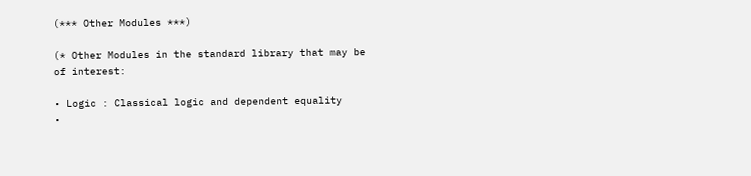(*** Other Modules ***)

(* Other Modules in the standard library that may be of interest:

• Logic : Classical logic and dependent equality
•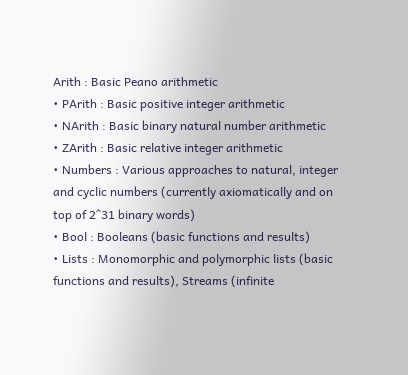Arith : Basic Peano arithmetic
• PArith : Basic positive integer arithmetic
• NArith : Basic binary natural number arithmetic
• ZArith : Basic relative integer arithmetic
• Numbers : Various approaches to natural, integer and cyclic numbers (currently axiomatically and on top of 2^31 binary words)
• Bool : Booleans (basic functions and results)
• Lists : Monomorphic and polymorphic lists (basic functions and results), Streams (infinite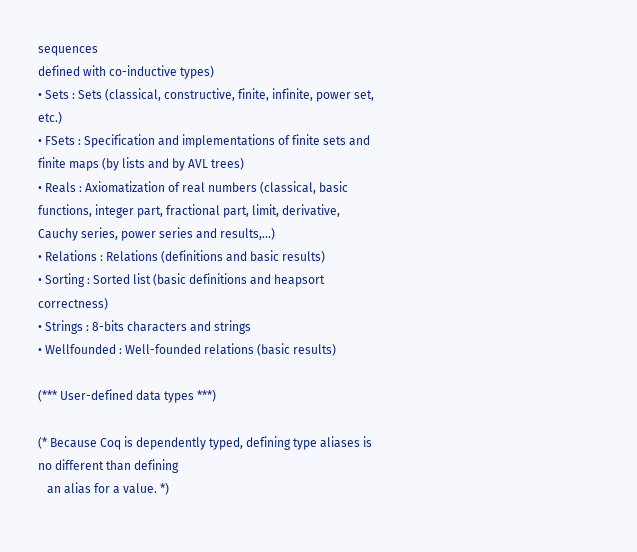sequences
defined with co-inductive types)
• Sets : Sets (classical, constructive, finite, infinite, power set, etc.)
• FSets : Specification and implementations of finite sets and finite maps (by lists and by AVL trees)
• Reals : Axiomatization of real numbers (classical, basic functions, integer part, fractional part, limit, derivative, Cauchy series, power series and results,...)
• Relations : Relations (definitions and basic results)
• Sorting : Sorted list (basic definitions and heapsort correctness)
• Strings : 8-bits characters and strings
• Wellfounded : Well-founded relations (basic results)

(*** User-defined data types ***)

(* Because Coq is dependently typed, defining type aliases is no different than defining
   an alias for a value. *)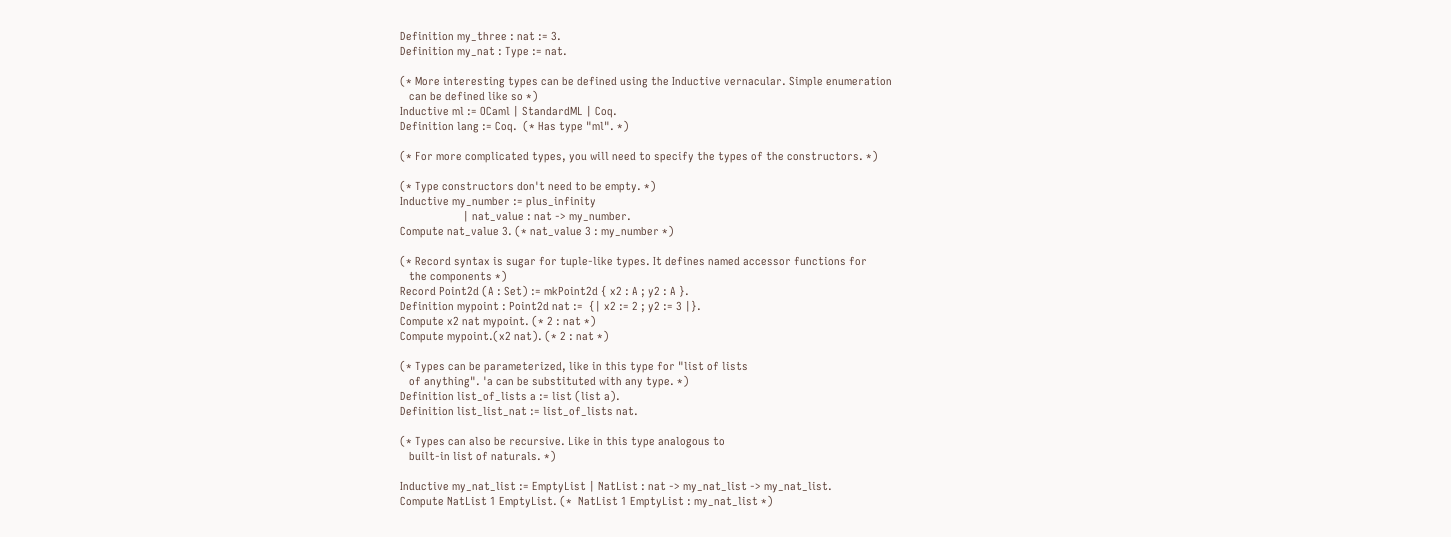Definition my_three : nat := 3.
Definition my_nat : Type := nat.

(* More interesting types can be defined using the Inductive vernacular. Simple enumeration
   can be defined like so *)
Inductive ml := OCaml | StandardML | Coq.
Definition lang := Coq.  (* Has type "ml". *)

(* For more complicated types, you will need to specify the types of the constructors. *)

(* Type constructors don't need to be empty. *)
Inductive my_number := plus_infinity
                     | nat_value : nat -> my_number.
Compute nat_value 3. (* nat_value 3 : my_number *)

(* Record syntax is sugar for tuple-like types. It defines named accessor functions for
   the components *)
Record Point2d (A : Set) := mkPoint2d { x2 : A ; y2 : A }.
Definition mypoint : Point2d nat :=  {| x2 := 2 ; y2 := 3 |}.
Compute x2 nat mypoint. (* 2 : nat *)
Compute mypoint.(x2 nat). (* 2 : nat *)

(* Types can be parameterized, like in this type for "list of lists
   of anything". 'a can be substituted with any type. *)
Definition list_of_lists a := list (list a).
Definition list_list_nat := list_of_lists nat.

(* Types can also be recursive. Like in this type analogous to
   built-in list of naturals. *)

Inductive my_nat_list := EmptyList | NatList : nat -> my_nat_list -> my_nat_list.
Compute NatList 1 EmptyList. (*  NatList 1 EmptyList : my_nat_list *)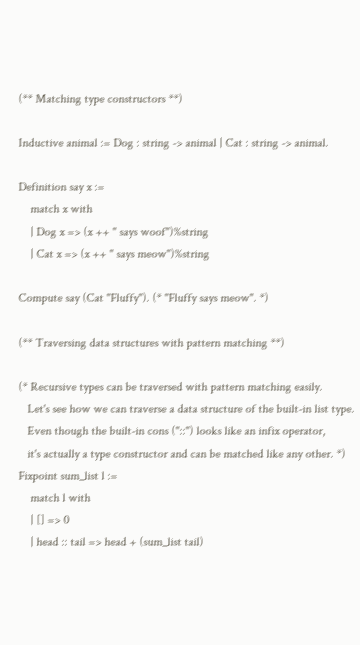(** Matching type constructors **)

Inductive animal := Dog : string -> animal | Cat : string -> animal.

Definition say x :=
    match x with
    | Dog x => (x ++ " says woof")%string
    | Cat x => (x ++ " says meow")%string

Compute say (Cat "Fluffy"). (* "Fluffy says meow". *)

(** Traversing data structures with pattern matching **)

(* Recursive types can be traversed with pattern matching easily.
   Let's see how we can traverse a data structure of the built-in list type.
   Even though the built-in cons ("::") looks like an infix operator,
   it's actually a type constructor and can be matched like any other. *)
Fixpoint sum_list l :=
    match l with
    | [] => 0
    | head :: tail => head + (sum_list tail)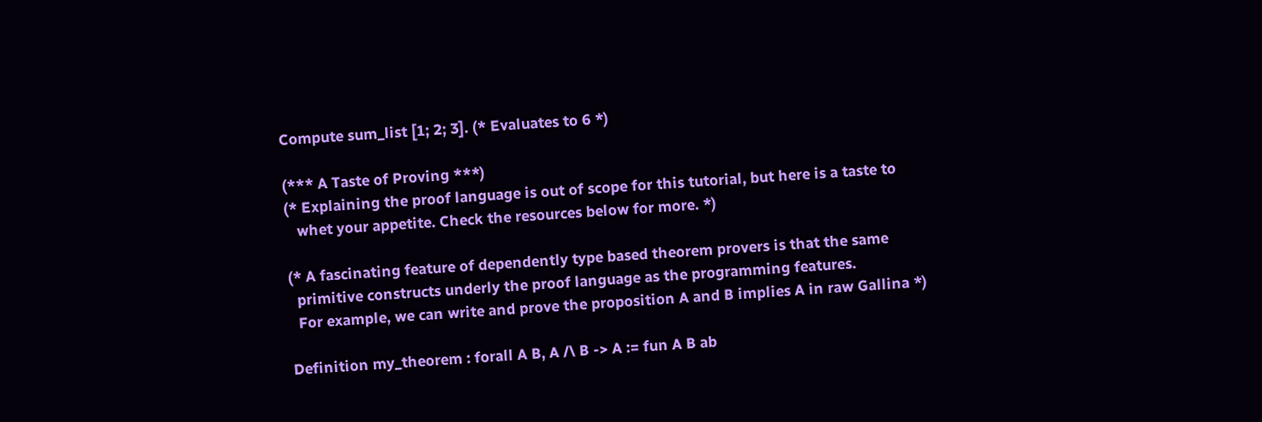Compute sum_list [1; 2; 3]. (* Evaluates to 6 *)

(*** A Taste of Proving ***)
(* Explaining the proof language is out of scope for this tutorial, but here is a taste to
   whet your appetite. Check the resources below for more. *)

(* A fascinating feature of dependently type based theorem provers is that the same
  primitive constructs underly the proof language as the programming features.
  For example, we can write and prove the proposition A and B implies A in raw Gallina *)

Definition my_theorem : forall A B, A /\ B -> A := fun A B ab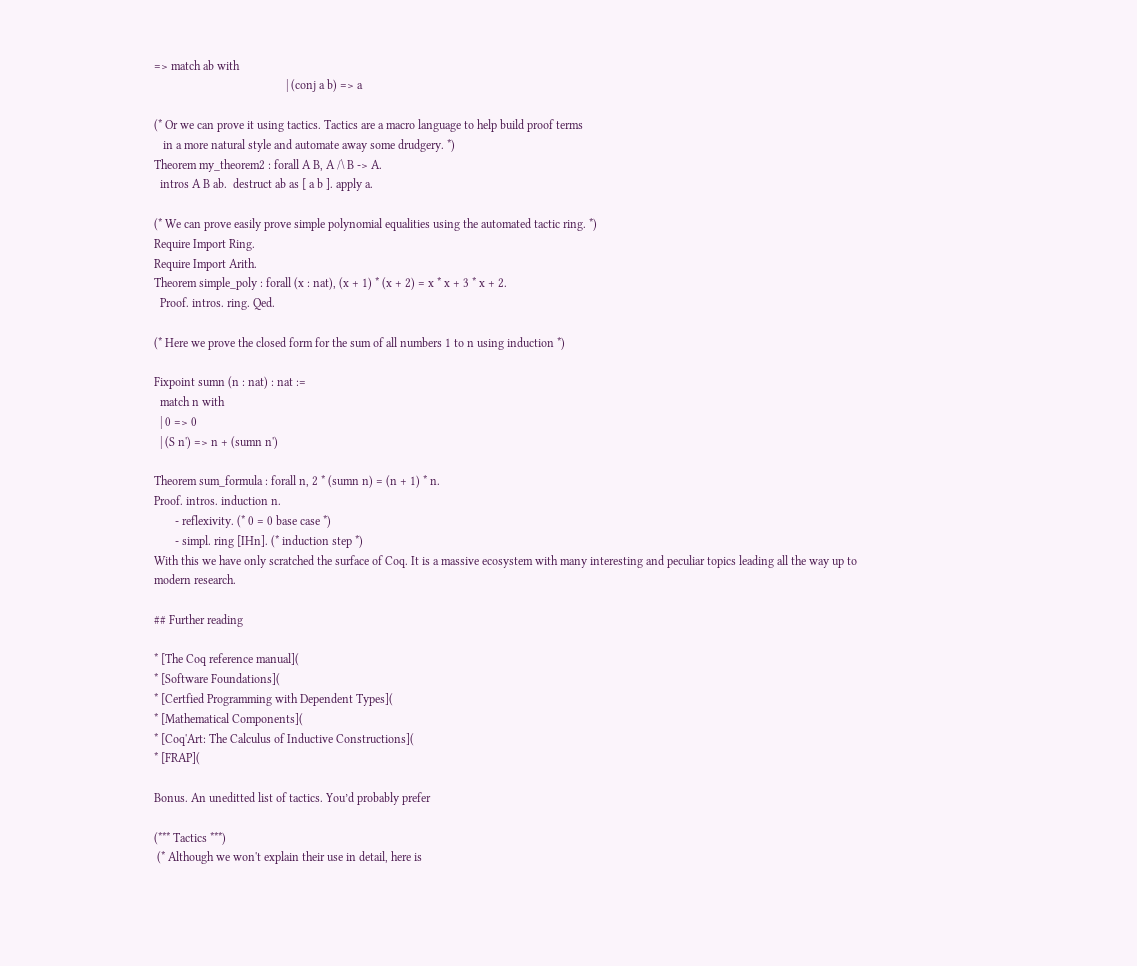=> match ab with
                                            | (conj a b) => a

(* Or we can prove it using tactics. Tactics are a macro language to help build proof terms
   in a more natural style and automate away some drudgery. *)
Theorem my_theorem2 : forall A B, A /\ B -> A.
  intros A B ab.  destruct ab as [ a b ]. apply a.

(* We can prove easily prove simple polynomial equalities using the automated tactic ring. *)
Require Import Ring.
Require Import Arith.
Theorem simple_poly : forall (x : nat), (x + 1) * (x + 2) = x * x + 3 * x + 2.
  Proof. intros. ring. Qed.

(* Here we prove the closed form for the sum of all numbers 1 to n using induction *)

Fixpoint sumn (n : nat) : nat :=
  match n with
  | 0 => 0
  | (S n') => n + (sumn n')

Theorem sum_formula : forall n, 2 * (sumn n) = (n + 1) * n.
Proof. intros. induction n.
       - reflexivity. (* 0 = 0 base case *)
       - simpl. ring [IHn]. (* induction step *)
With this we have only scratched the surface of Coq. It is a massive ecosystem with many interesting and peculiar topics leading all the way up to modern research.

## Further reading

* [The Coq reference manual](
* [Software Foundations](
* [Certfied Programming with Dependent Types](
* [Mathematical Components](
* [Coq'Art: The Calculus of Inductive Constructions](
* [FRAP](

Bonus. An uneditted list of tactics. You’d probably prefer

(*** Tactics ***)
 (* Although we won't explain their use in detail, here is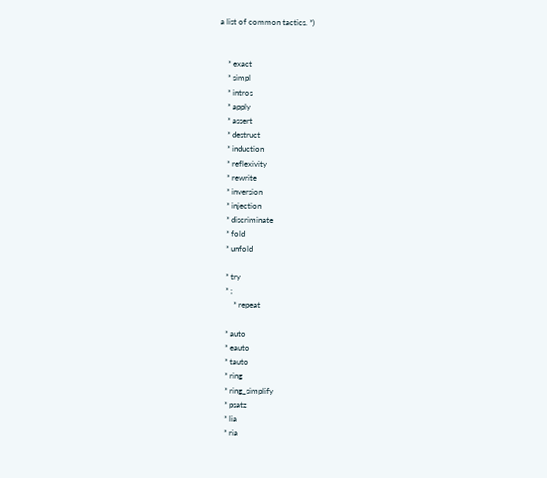a list of common tactics. *)


    * exact
    * simpl
    * intros
    * apply
    * assert
    * destruct
    * induction
    * reflexivity
    * rewrite
    * inversion
    * injection
    * discriminate
    * fold
    * unfold

    * try
    * ;
        * repeat

    * auto
    * eauto
    * tauto
    * ring
    * ring_simplify
    * psatz
    * lia
    * ria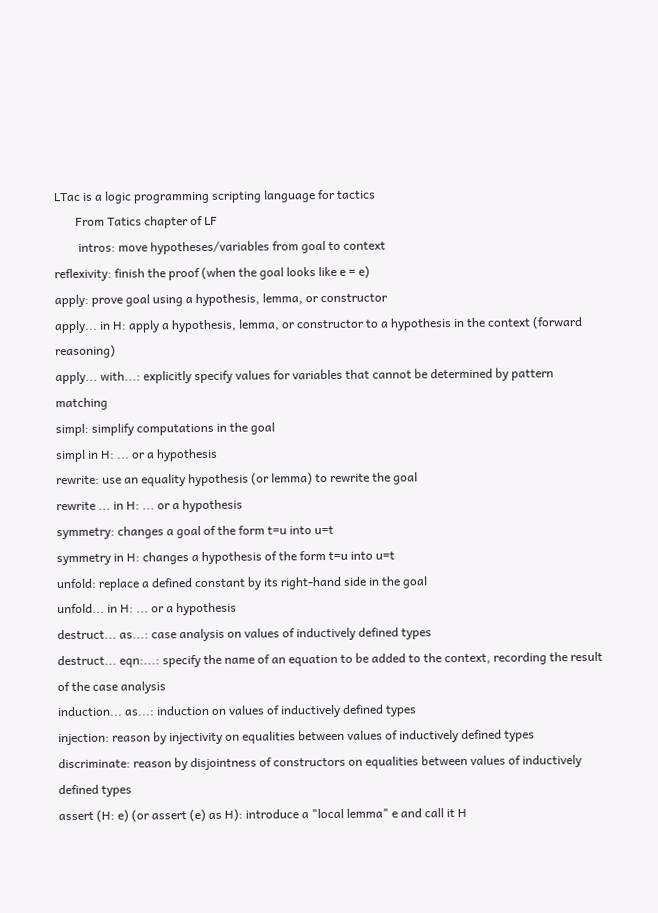LTac is a logic programming scripting language for tactics
       From Tatics chapter of LF
        intros: move hypotheses/variables from goal to context
reflexivity: finish the proof (when the goal looks like e = e)
apply: prove goal using a hypothesis, lemma, or constructor
apply... in H: apply a hypothesis, lemma, or constructor to a hypothesis in the context (forward reasoning)
apply... with...: explicitly specify values for variables that cannot be determined by pattern matching
simpl: simplify computations in the goal
simpl in H: ... or a hypothesis
rewrite: use an equality hypothesis (or lemma) to rewrite the goal
rewrite ... in H: ... or a hypothesis
symmetry: changes a goal of the form t=u into u=t
symmetry in H: changes a hypothesis of the form t=u into u=t
unfold: replace a defined constant by its right-hand side in the goal
unfold... in H: ... or a hypothesis
destruct... as...: case analysis on values of inductively defined types
destruct... eqn:...: specify the name of an equation to be added to the context, recording the result of the case analysis
induction... as...: induction on values of inductively defined types
injection: reason by injectivity on equalities between values of inductively defined types
discriminate: reason by disjointness of constructors on equalities between values of inductively defined types
assert (H: e) (or assert (e) as H): introduce a "local lemma" e and call it H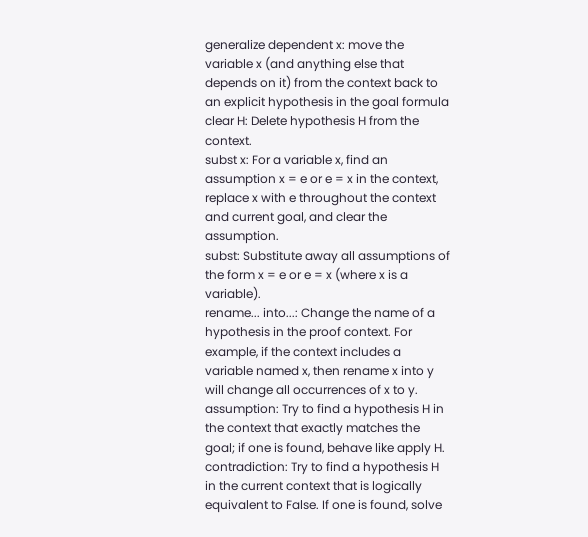generalize dependent x: move the variable x (and anything else that depends on it) from the context back to an explicit hypothesis in the goal formula
clear H: Delete hypothesis H from the context.
subst x: For a variable x, find an assumption x = e or e = x in the context, replace x with e throughout the context and current goal, and clear the assumption.
subst: Substitute away all assumptions of the form x = e or e = x (where x is a variable).
rename... into...: Change the name of a hypothesis in the proof context. For example, if the context includes a variable named x, then rename x into y will change all occurrences of x to y.
assumption: Try to find a hypothesis H in the context that exactly matches the goal; if one is found, behave like apply H.
contradiction: Try to find a hypothesis H in the current context that is logically equivalent to False. If one is found, solve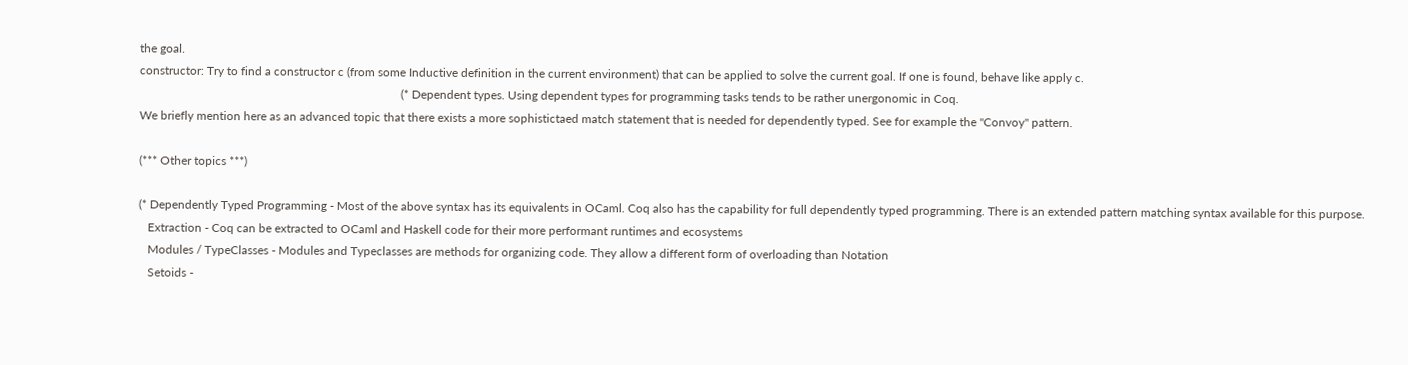the goal.
constructor: Try to find a constructor c (from some Inductive definition in the current environment) that can be applied to solve the current goal. If one is found, behave like apply c.
                                                                                       (* Dependent types. Using dependent types for programming tasks tends to be rather unergonomic in Coq.
We briefly mention here as an advanced topic that there exists a more sophistictaed match statement that is needed for dependently typed. See for example the "Convoy" pattern.

(*** Other topics ***)

(* Dependently Typed Programming - Most of the above syntax has its equivalents in OCaml. Coq also has the capability for full dependently typed programming. There is an extended pattern matching syntax available for this purpose.
   Extraction - Coq can be extracted to OCaml and Haskell code for their more performant runtimes and ecosystems
   Modules / TypeClasses - Modules and Typeclasses are methods for organizing code. They allow a different form of overloading than Notation
   Setoids -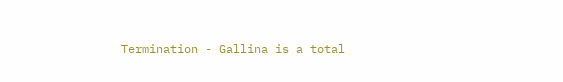Termination - Gallina is a total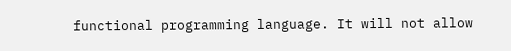functional programming language. It will not allow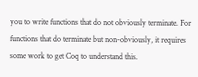you to write functions that do not obviously terminate. For functions that do terminate but non-obviously, it requires some work to get Coq to understand this.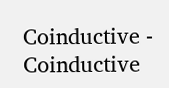Coinductive - Coinductive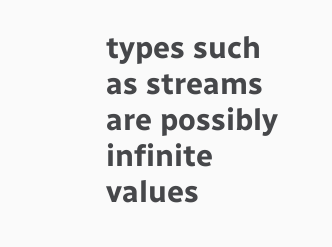types such as streams are possibly infinite values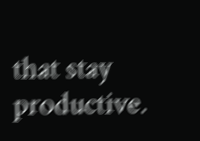that stay productive.